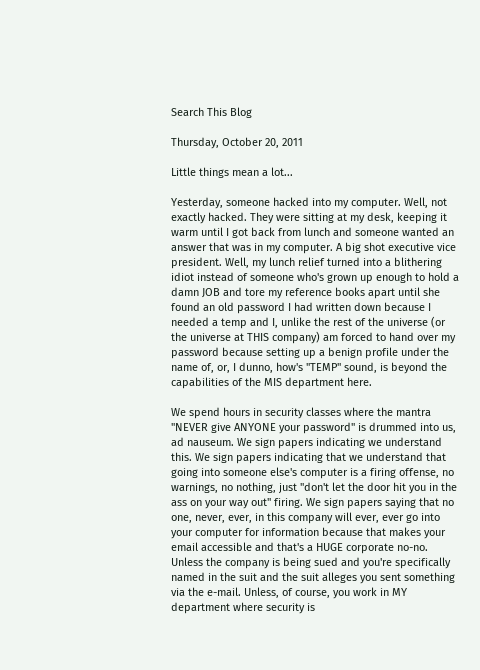Search This Blog

Thursday, October 20, 2011

Little things mean a lot...

Yesterday, someone hacked into my computer. Well, not exactly hacked. They were sitting at my desk, keeping it warm until I got back from lunch and someone wanted an answer that was in my computer. A big shot executive vice president. Well, my lunch relief turned into a blithering idiot instead of someone who's grown up enough to hold a damn JOB and tore my reference books apart until she found an old password I had written down because I needed a temp and I, unlike the rest of the universe (or the universe at THIS company) am forced to hand over my password because setting up a benign profile under the name of, or, I dunno, how's "TEMP" sound, is beyond the capabilities of the MIS department here.

We spend hours in security classes where the mantra "NEVER give ANYONE your password" is drummed into us, ad nauseum. We sign papers indicating we understand this. We sign papers indicating that we understand that going into someone else's computer is a firing offense, no warnings, no nothing, just "don't let the door hit you in the ass on your way out" firing. We sign papers saying that no one, never, ever, in this company will ever, ever go into your computer for information because that makes your email accessible and that's a HUGE corporate no-no. Unless the company is being sued and you're specifically named in the suit and the suit alleges you sent something via the e-mail. Unless, of course, you work in MY department where security is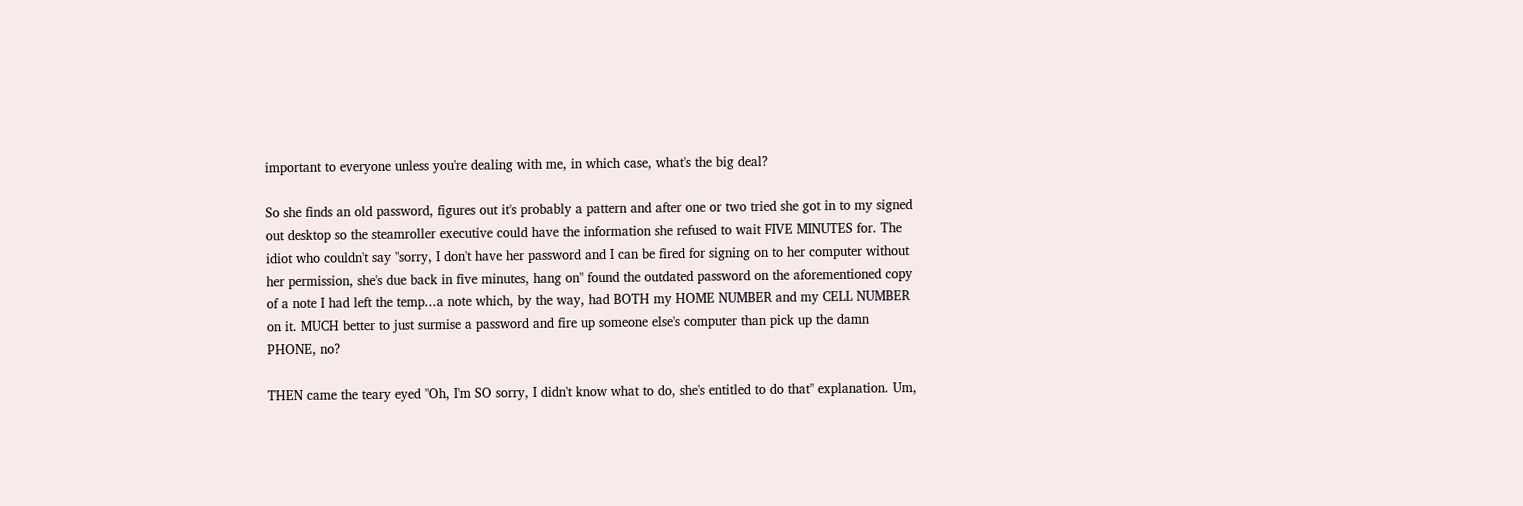important to everyone unless you're dealing with me, in which case, what's the big deal?

So she finds an old password, figures out it's probably a pattern and after one or two tried she got in to my signed out desktop so the steamroller executive could have the information she refused to wait FIVE MINUTES for. The idiot who couldn't say "sorry, I don't have her password and I can be fired for signing on to her computer without her permission, she's due back in five minutes, hang on" found the outdated password on the aforementioned copy of a note I had left the temp...a note which, by the way, had BOTH my HOME NUMBER and my CELL NUMBER on it. MUCH better to just surmise a password and fire up someone else's computer than pick up the damn PHONE, no?

THEN came the teary eyed "Oh, I'm SO sorry, I didn't know what to do, she's entitled to do that" explanation. Um,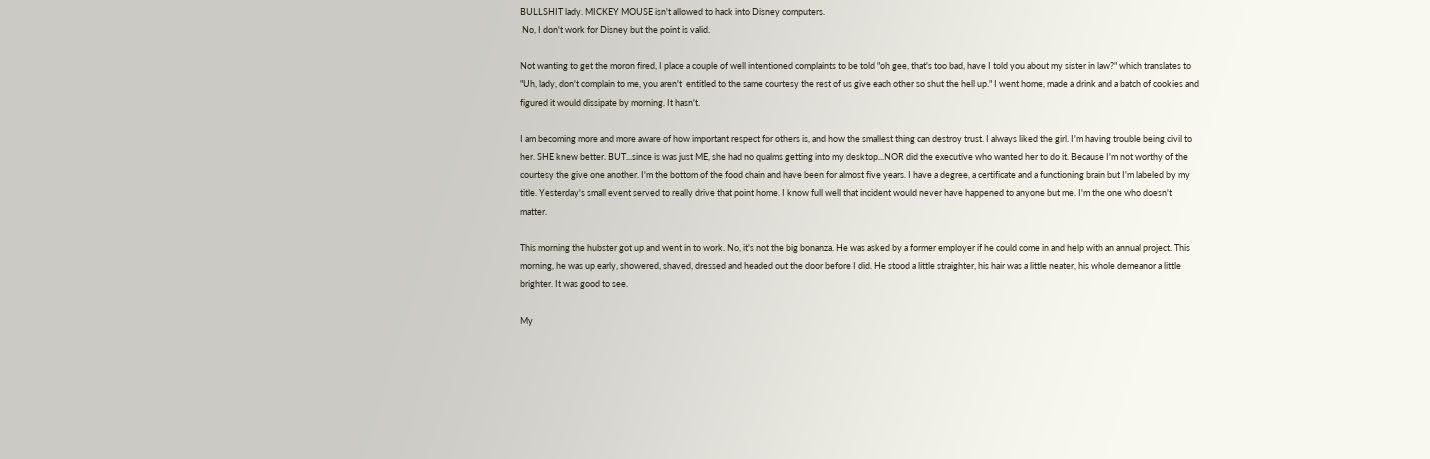BULLSHIT lady. MICKEY MOUSE isn't allowed to hack into Disney computers.
 No, I don't work for Disney but the point is valid.

Not wanting to get the moron fired, I place a couple of well intentioned complaints to be told "oh gee, that's too bad, have I told you about my sister in law?" which translates to "Uh, lady, don't complain to me, you aren't  entitled to the same courtesy the rest of us give each other so shut the hell up." I went home, made a drink and a batch of cookies and figured it would dissipate by morning. It hasn't.

I am becoming more and more aware of how important respect for others is, and how the smallest thing can destroy trust. I always liked the girl. I'm having trouble being civil to her. SHE knew better. BUT...since is was just ME, she had no qualms getting into my desktop...NOR did the executive who wanted her to do it. Because I'm not worthy of the courtesy the give one another. I'm the bottom of the food chain and have been for almost five years. I have a degree, a certificate and a functioning brain but I'm labeled by my title. Yesterday's small event served to really drive that point home. I know full well that incident would never have happened to anyone but me. I'm the one who doesn't matter.

This morning the hubster got up and went in to work. No, it's not the big bonanza. He was asked by a former employer if he could come in and help with an annual project. This morning, he was up early, showered, shaved, dressed and headed out the door before I did. He stood a little straighter, his hair was a little neater, his whole demeanor a little brighter. It was good to see.

My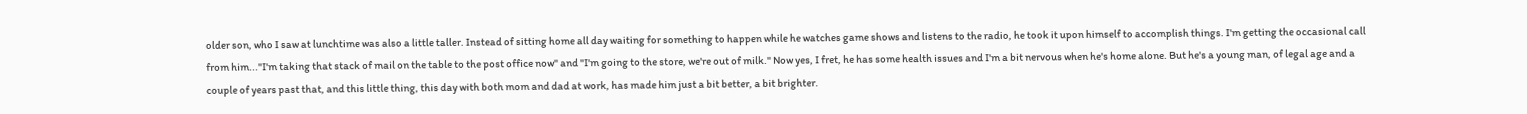older son, who I saw at lunchtime was also a little taller. Instead of sitting home all day waiting for something to happen while he watches game shows and listens to the radio, he took it upon himself to accomplish things. I'm getting the occasional call from him..."I'm taking that stack of mail on the table to the post office now" and "I'm going to the store, we're out of milk." Now yes, I fret, he has some health issues and I'm a bit nervous when he's home alone. But he's a young man, of legal age and a couple of years past that, and this little thing, this day with both mom and dad at work, has made him just a bit better, a bit brighter.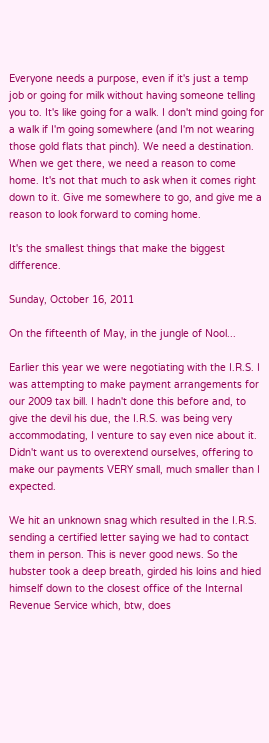Everyone needs a purpose, even if it's just a temp job or going for milk without having someone telling you to. It's like going for a walk. I don't mind going for a walk if I'm going somewhere (and I'm not wearing those gold flats that pinch). We need a destination. When we get there, we need a reason to come home. It's not that much to ask when it comes right down to it. Give me somewhere to go, and give me a reason to look forward to coming home.

It's the smallest things that make the biggest difference.

Sunday, October 16, 2011

On the fifteenth of May, in the jungle of Nool...

Earlier this year we were negotiating with the I.R.S. I was attempting to make payment arrangements for our 2009 tax bill. I hadn't done this before and, to give the devil his due, the I.R.S. was being very accommodating, I venture to say even nice about it. Didn't want us to overextend ourselves, offering to make our payments VERY small, much smaller than I expected.

We hit an unknown snag which resulted in the I.R.S. sending a certified letter saying we had to contact them in person. This is never good news. So the hubster took a deep breath, girded his loins and hied himself down to the closest office of the Internal Revenue Service which, btw, does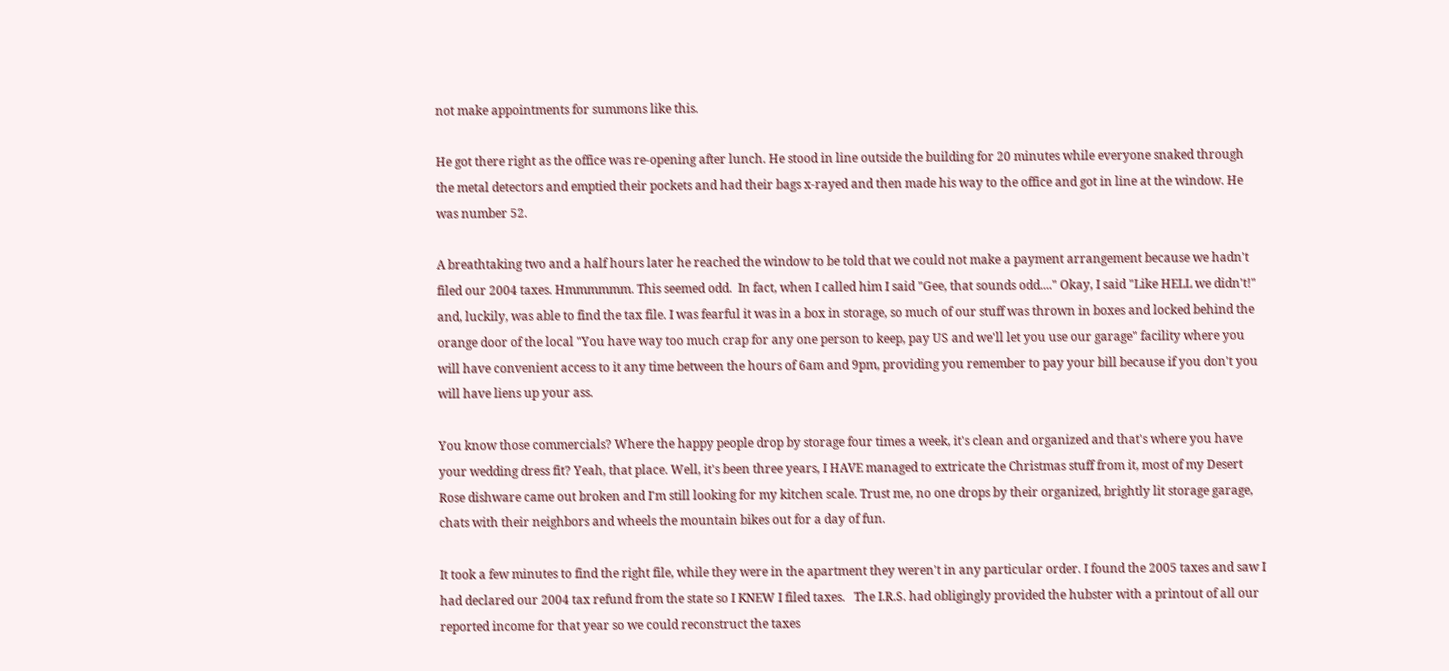not make appointments for summons like this.

He got there right as the office was re-opening after lunch. He stood in line outside the building for 20 minutes while everyone snaked through the metal detectors and emptied their pockets and had their bags x-rayed and then made his way to the office and got in line at the window. He was number 52.

A breathtaking two and a half hours later he reached the window to be told that we could not make a payment arrangement because we hadn't filed our 2004 taxes. Hmmmmmm. This seemed odd.  In fact, when I called him I said "Gee, that sounds odd...." Okay, I said "Like HELL we didn't!" and, luckily, was able to find the tax file. I was fearful it was in a box in storage, so much of our stuff was thrown in boxes and locked behind the orange door of the local "You have way too much crap for any one person to keep, pay US and we'll let you use our garage" facility where you will have convenient access to it any time between the hours of 6am and 9pm, providing you remember to pay your bill because if you don't you will have liens up your ass.

You know those commercials? Where the happy people drop by storage four times a week, it's clean and organized and that's where you have your wedding dress fit? Yeah, that place. Well, it's been three years, I HAVE managed to extricate the Christmas stuff from it, most of my Desert Rose dishware came out broken and I'm still looking for my kitchen scale. Trust me, no one drops by their organized, brightly lit storage garage, chats with their neighbors and wheels the mountain bikes out for a day of fun.

It took a few minutes to find the right file, while they were in the apartment they weren't in any particular order. I found the 2005 taxes and saw I had declared our 2004 tax refund from the state so I KNEW I filed taxes.   The I.R.S. had obligingly provided the hubster with a printout of all our reported income for that year so we could reconstruct the taxes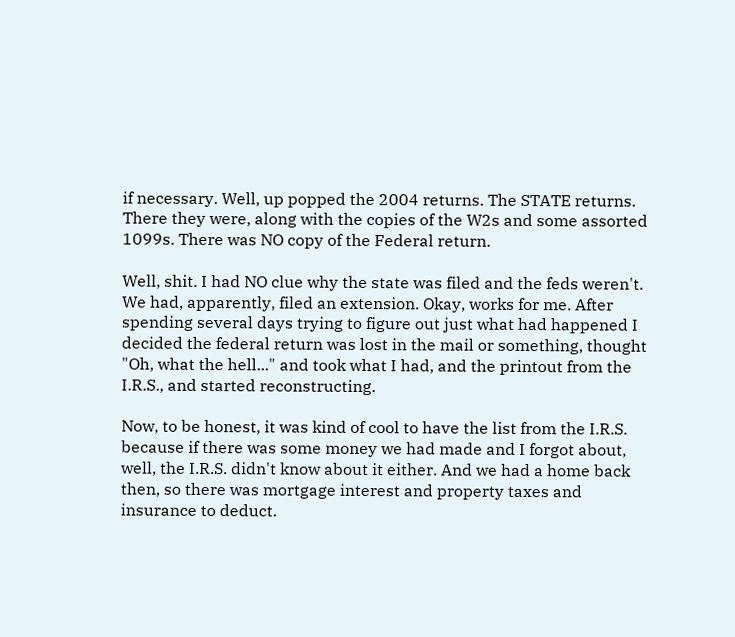if necessary. Well, up popped the 2004 returns. The STATE returns. There they were, along with the copies of the W2s and some assorted 1099s. There was NO copy of the Federal return.

Well, shit. I had NO clue why the state was filed and the feds weren't. We had, apparently, filed an extension. Okay, works for me. After spending several days trying to figure out just what had happened I decided the federal return was lost in the mail or something, thought "Oh, what the hell..." and took what I had, and the printout from the I.R.S., and started reconstructing.

Now, to be honest, it was kind of cool to have the list from the I.R.S. because if there was some money we had made and I forgot about, well, the I.R.S. didn't know about it either. And we had a home back then, so there was mortgage interest and property taxes and insurance to deduct.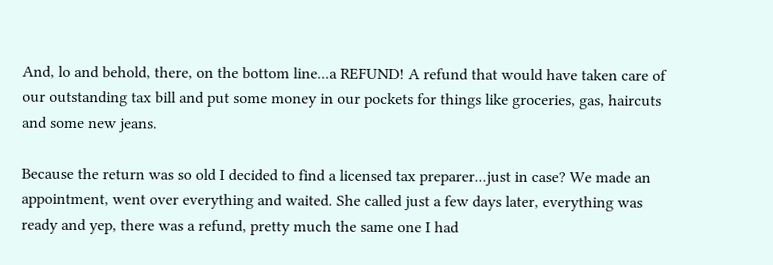And, lo and behold, there, on the bottom line...a REFUND! A refund that would have taken care of our outstanding tax bill and put some money in our pockets for things like groceries, gas, haircuts and some new jeans.

Because the return was so old I decided to find a licensed tax preparer...just in case? We made an appointment, went over everything and waited. She called just a few days later, everything was ready and yep, there was a refund, pretty much the same one I had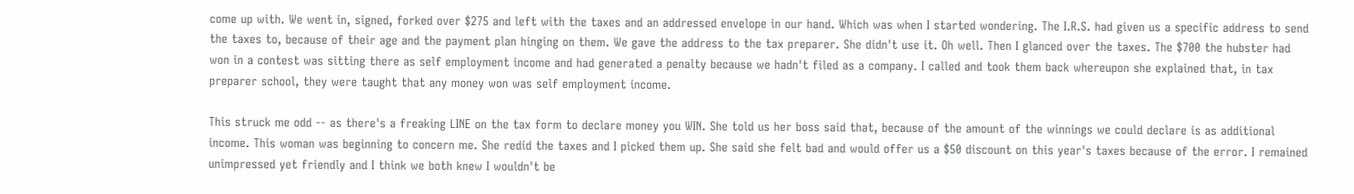come up with. We went in, signed, forked over $275 and left with the taxes and an addressed envelope in our hand. Which was when I started wondering. The I.R.S. had given us a specific address to send the taxes to, because of their age and the payment plan hinging on them. We gave the address to the tax preparer. She didn't use it. Oh well. Then I glanced over the taxes. The $700 the hubster had won in a contest was sitting there as self employment income and had generated a penalty because we hadn't filed as a company. I called and took them back whereupon she explained that, in tax preparer school, they were taught that any money won was self employment income.

This struck me odd -- as there's a freaking LINE on the tax form to declare money you WIN. She told us her boss said that, because of the amount of the winnings we could declare is as additional income. This woman was beginning to concern me. She redid the taxes and I picked them up. She said she felt bad and would offer us a $50 discount on this year's taxes because of the error. I remained unimpressed yet friendly and I think we both knew I wouldn't be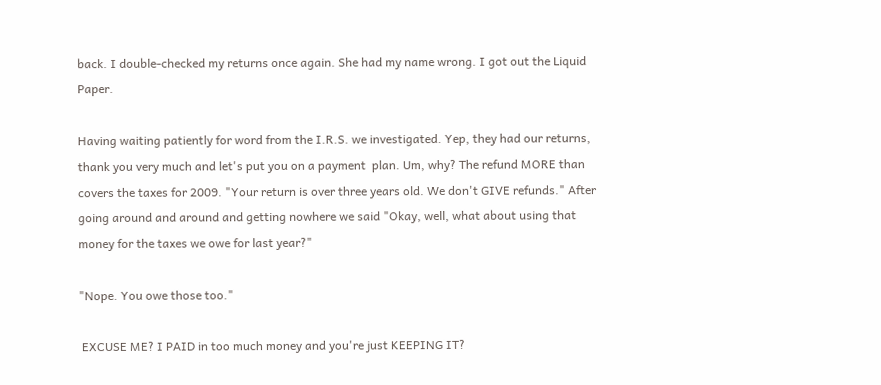back. I double-checked my returns once again. She had my name wrong. I got out the Liquid Paper.

Having waiting patiently for word from the I.R.S. we investigated. Yep, they had our returns, thank you very much and let's put you on a payment  plan. Um, why? The refund MORE than covers the taxes for 2009. "Your return is over three years old. We don't GIVE refunds." After going around and around and getting nowhere we said "Okay, well, what about using that money for the taxes we owe for last year?"

"Nope. You owe those too."

 EXCUSE ME? I PAID in too much money and you're just KEEPING IT?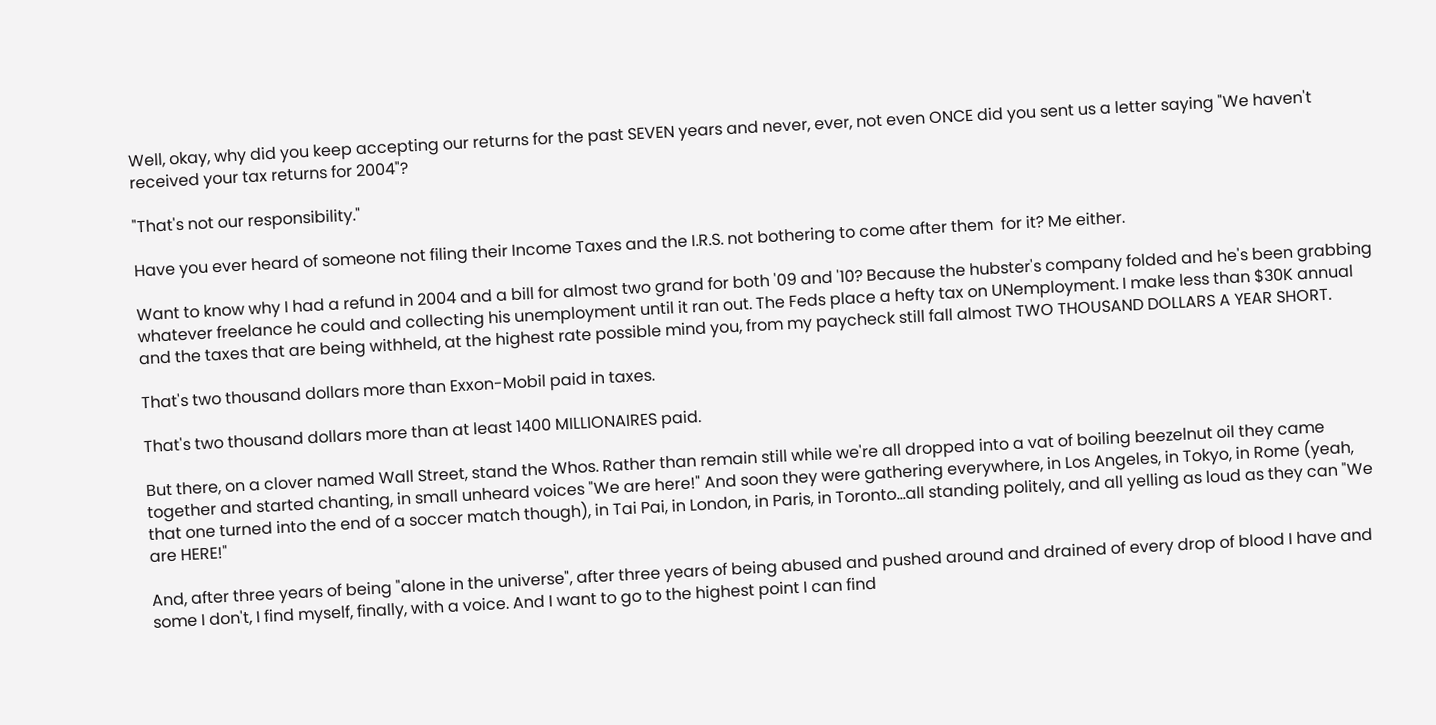Well, okay, why did you keep accepting our returns for the past SEVEN years and never, ever, not even ONCE did you sent us a letter saying "We haven't received your tax returns for 2004"?

"That's not our responsibility."

Have you ever heard of someone not filing their Income Taxes and the I.R.S. not bothering to come after them  for it? Me either.

Want to know why I had a refund in 2004 and a bill for almost two grand for both '09 and '10? Because the hubster's company folded and he's been grabbing whatever freelance he could and collecting his unemployment until it ran out. The Feds place a hefty tax on UNemployment. I make less than $30K annual and the taxes that are being withheld, at the highest rate possible mind you, from my paycheck still fall almost TWO THOUSAND DOLLARS A YEAR SHORT.

That's two thousand dollars more than Exxon-Mobil paid in taxes.

That's two thousand dollars more than at least 1400 MILLIONAIRES paid.

But there, on a clover named Wall Street, stand the Whos. Rather than remain still while we're all dropped into a vat of boiling beezelnut oil they came together and started chanting, in small unheard voices "We are here!" And soon they were gathering everywhere, in Los Angeles, in Tokyo, in Rome (yeah, that one turned into the end of a soccer match though), in Tai Pai, in London, in Paris, in Toronto...all standing politely, and all yelling as loud as they can "We are HERE!"

And, after three years of being "alone in the universe", after three years of being abused and pushed around and drained of every drop of blood I have and some I don't, I find myself, finally, with a voice. And I want to go to the highest point I can find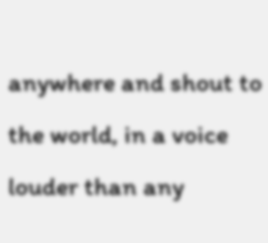anywhere and shout to the world, in a voice louder than any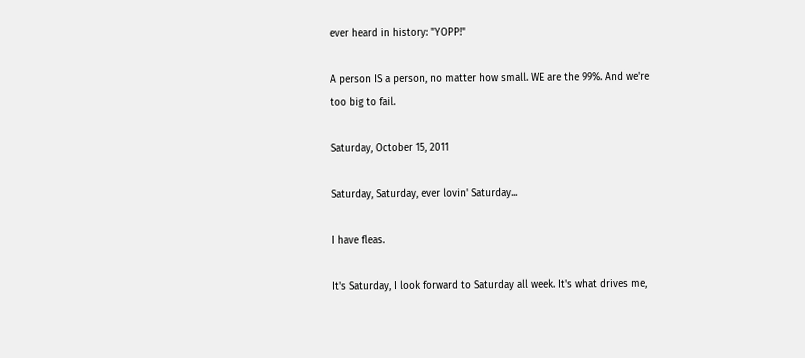ever heard in history: "YOPP!"

A person IS a person, no matter how small. WE are the 99%. And we're too big to fail.

Saturday, October 15, 2011

Saturday, Saturday, ever lovin' Saturday...

I have fleas.

It's Saturday, I look forward to Saturday all week. It's what drives me,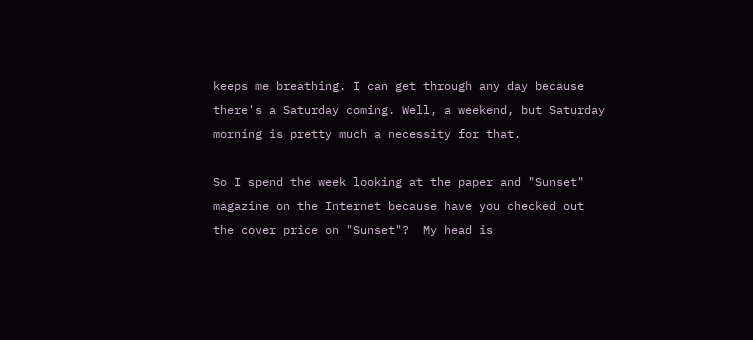keeps me breathing. I can get through any day because there's a Saturday coming. Well, a weekend, but Saturday morning is pretty much a necessity for that.

So I spend the week looking at the paper and "Sunset" magazine on the Internet because have you checked out the cover price on "Sunset"?  My head is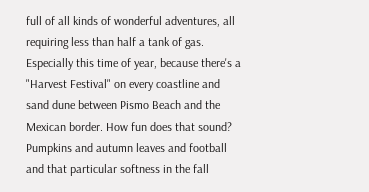full of all kinds of wonderful adventures, all requiring less than half a tank of gas. Especially this time of year, because there's a "Harvest Festival" on every coastline and sand dune between Pismo Beach and the Mexican border. How fun does that sound? Pumpkins and autumn leaves and football and that particular softness in the fall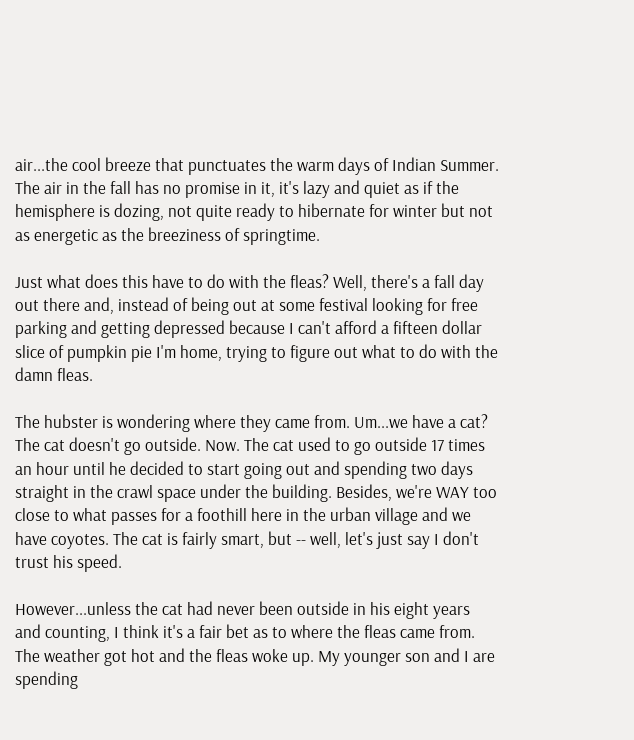air...the cool breeze that punctuates the warm days of Indian Summer. The air in the fall has no promise in it, it's lazy and quiet as if the hemisphere is dozing, not quite ready to hibernate for winter but not as energetic as the breeziness of springtime.

Just what does this have to do with the fleas? Well, there's a fall day out there and, instead of being out at some festival looking for free parking and getting depressed because I can't afford a fifteen dollar slice of pumpkin pie I'm home, trying to figure out what to do with the damn fleas.

The hubster is wondering where they came from. Um...we have a cat? The cat doesn't go outside. Now. The cat used to go outside 17 times an hour until he decided to start going out and spending two days straight in the crawl space under the building. Besides, we're WAY too close to what passes for a foothill here in the urban village and we have coyotes. The cat is fairly smart, but -- well, let's just say I don't trust his speed.

However...unless the cat had never been outside in his eight years and counting, I think it's a fair bet as to where the fleas came from.  The weather got hot and the fleas woke up. My younger son and I are spending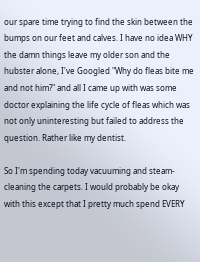our spare time trying to find the skin between the bumps on our feet and calves. I have no idea WHY the damn things leave my older son and the hubster alone, I've Googled "Why do fleas bite me and not him?" and all I came up with was some doctor explaining the life cycle of fleas which was not only uninteresting but failed to address the question. Rather like my dentist.

So I'm spending today vacuuming and steam-cleaning the carpets. I would probably be okay with this except that I pretty much spend EVERY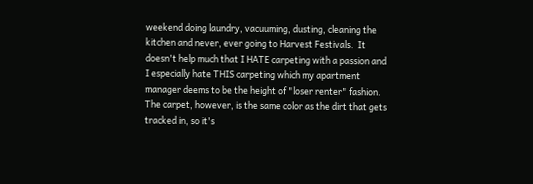weekend doing laundry, vacuuming, dusting, cleaning the kitchen and never, ever going to Harvest Festivals.  It doesn't help much that I HATE carpeting with a passion and I especially hate THIS carpeting which my apartment manager deems to be the height of "loser renter" fashion. The carpet, however, is the same color as the dirt that gets tracked in, so it's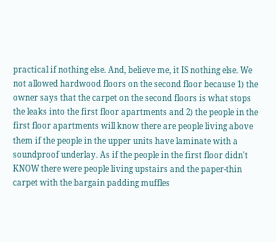practical if nothing else. And, believe me, it IS nothing else. We not allowed hardwood floors on the second floor because 1) the owner says that the carpet on the second floors is what stops the leaks into the first floor apartments and 2) the people in the first floor apartments will know there are people living above them if the people in the upper units have laminate with a soundproof underlay. As if the people in the first floor didn't KNOW there were people living upstairs and the paper-thin carpet with the bargain padding muffles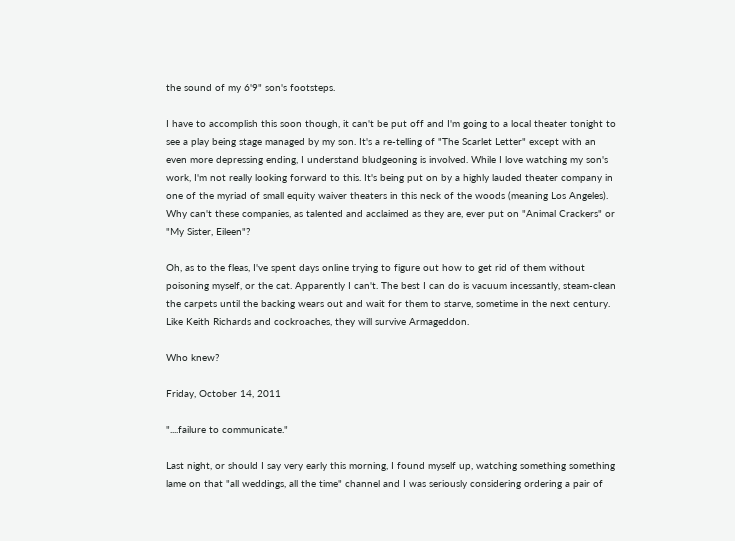the sound of my 6'9" son's footsteps.

I have to accomplish this soon though, it can't be put off and I'm going to a local theater tonight to see a play being stage managed by my son. It's a re-telling of "The Scarlet Letter" except with an even more depressing ending, I understand bludgeoning is involved. While I love watching my son's work, I'm not really looking forward to this. It's being put on by a highly lauded theater company in one of the myriad of small equity waiver theaters in this neck of the woods (meaning Los Angeles). Why can't these companies, as talented and acclaimed as they are, ever put on "Animal Crackers" or "My Sister, Eileen"?

Oh, as to the fleas, I've spent days online trying to figure out how to get rid of them without poisoning myself, or the cat. Apparently I can't. The best I can do is vacuum incessantly, steam-clean the carpets until the backing wears out and wait for them to starve, sometime in the next century.  Like Keith Richards and cockroaches, they will survive Armageddon.

Who knew?

Friday, October 14, 2011

"....failure to communicate."

Last night, or should I say very early this morning, I found myself up, watching something something lame on that "all weddings, all the time" channel and I was seriously considering ordering a pair of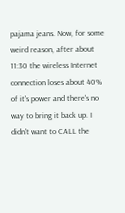pajama jeans. Now, for some weird reason, after about 11:30 the wireless Internet connection loses about 40% of it's power and there's no way to bring it back up. I didn't want to CALL the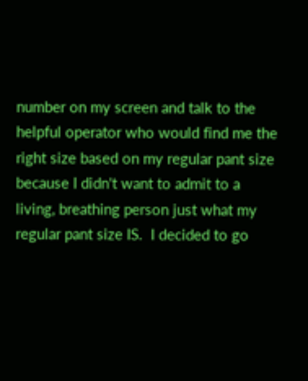number on my screen and talk to the helpful operator who would find me the right size based on my regular pant size because I didn't want to admit to a living, breathing person just what my regular pant size IS.  I decided to go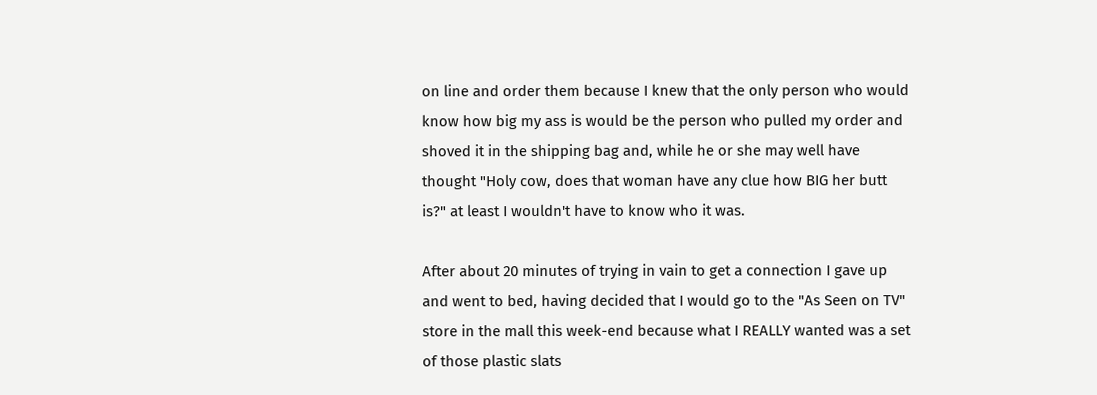on line and order them because I knew that the only person who would know how big my ass is would be the person who pulled my order and shoved it in the shipping bag and, while he or she may well have thought "Holy cow, does that woman have any clue how BIG her butt is?" at least I wouldn't have to know who it was.

After about 20 minutes of trying in vain to get a connection I gave up and went to bed, having decided that I would go to the "As Seen on TV" store in the mall this week-end because what I REALLY wanted was a set of those plastic slats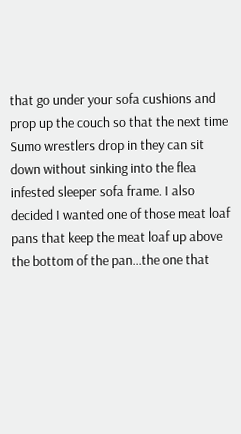that go under your sofa cushions and prop up the couch so that the next time Sumo wrestlers drop in they can sit down without sinking into the flea infested sleeper sofa frame. I also decided I wanted one of those meat loaf pans that keep the meat loaf up above the bottom of the pan...the one that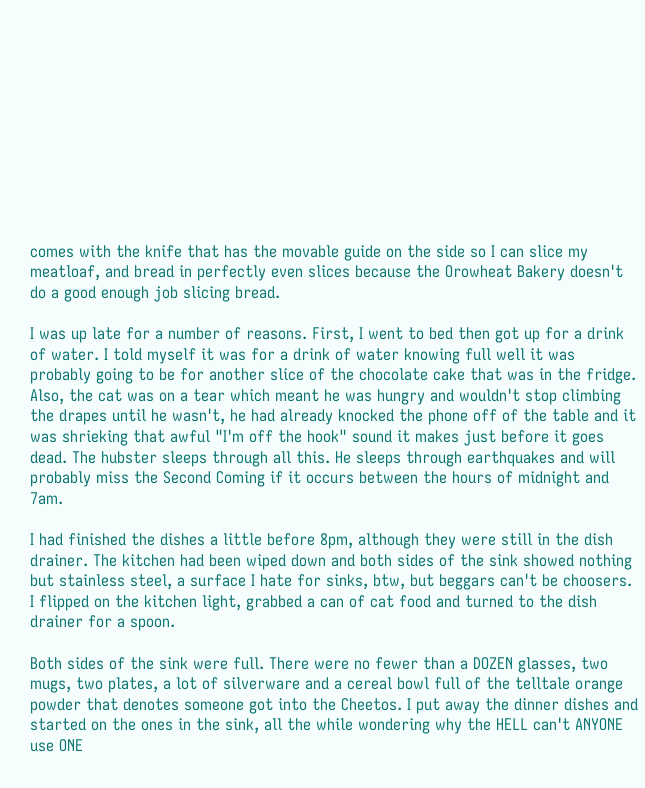comes with the knife that has the movable guide on the side so I can slice my meatloaf, and bread in perfectly even slices because the Orowheat Bakery doesn't do a good enough job slicing bread.

I was up late for a number of reasons. First, I went to bed then got up for a drink of water. I told myself it was for a drink of water knowing full well it was probably going to be for another slice of the chocolate cake that was in the fridge. Also, the cat was on a tear which meant he was hungry and wouldn't stop climbing the drapes until he wasn't, he had already knocked the phone off of the table and it was shrieking that awful "I'm off the hook" sound it makes just before it goes dead. The hubster sleeps through all this. He sleeps through earthquakes and will probably miss the Second Coming if it occurs between the hours of midnight and 7am.

I had finished the dishes a little before 8pm, although they were still in the dish drainer. The kitchen had been wiped down and both sides of the sink showed nothing but stainless steel, a surface I hate for sinks, btw, but beggars can't be choosers. I flipped on the kitchen light, grabbed a can of cat food and turned to the dish drainer for a spoon.

Both sides of the sink were full. There were no fewer than a DOZEN glasses, two mugs, two plates, a lot of silverware and a cereal bowl full of the telltale orange powder that denotes someone got into the Cheetos. I put away the dinner dishes and started on the ones in the sink, all the while wondering why the HELL can't ANYONE use ONE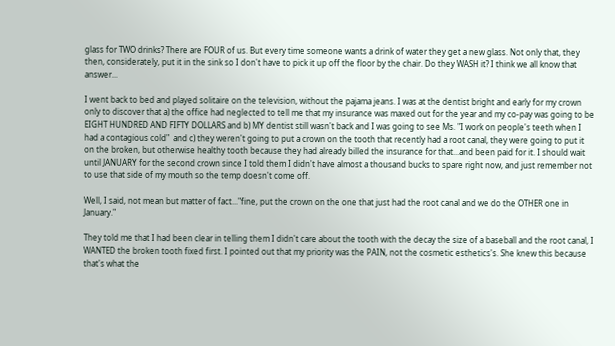glass for TWO drinks? There are FOUR of us. But every time someone wants a drink of water they get a new glass. Not only that, they then, considerately, put it in the sink so I don't have to pick it up off the floor by the chair. Do they WASH it? I think we all know that answer...

I went back to bed and played solitaire on the television, without the pajama jeans. I was at the dentist bright and early for my crown only to discover that a) the office had neglected to tell me that my insurance was maxed out for the year and my co-pay was going to be EIGHT HUNDRED AND FIFTY DOLLARS and b) MY dentist still wasn't back and I was going to see Ms. "I work on people's teeth when I had a contagious cold"  and c) they weren't going to put a crown on the tooth that recently had a root canal, they were going to put it on the broken, but otherwise healthy tooth because they had already billed the insurance for that...and been paid for it. I should wait until JANUARY for the second crown since I told them I didn't have almost a thousand bucks to spare right now, and just remember not to use that side of my mouth so the temp doesn't come off.

Well, I said, not mean but matter of fact..."fine, put the crown on the one that just had the root canal and we do the OTHER one in January."

They told me that I had been clear in telling them I didn't care about the tooth with the decay the size of a baseball and the root canal, I WANTED the broken tooth fixed first. I pointed out that my priority was the PAIN, not the cosmetic esthetics's. She knew this because that's what the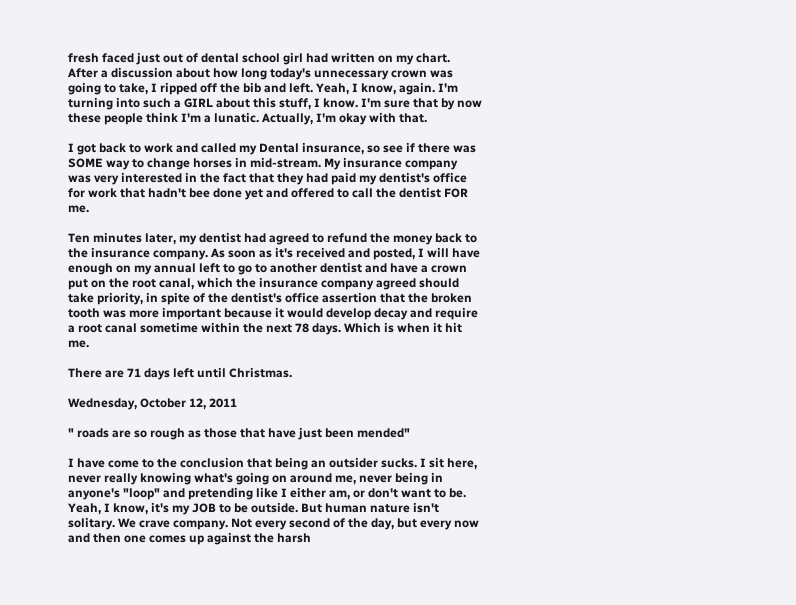fresh faced just out of dental school girl had written on my chart. After a discussion about how long today's unnecessary crown was going to take, I ripped off the bib and left. Yeah, I know, again. I'm turning into such a GIRL about this stuff, I know. I'm sure that by now these people think I'm a lunatic. Actually, I'm okay with that.

I got back to work and called my Dental insurance, so see if there was SOME way to change horses in mid-stream. My insurance company was very interested in the fact that they had paid my dentist's office for work that hadn't bee done yet and offered to call the dentist FOR me.

Ten minutes later, my dentist had agreed to refund the money back to the insurance company. As soon as it's received and posted, I will have enough on my annual left to go to another dentist and have a crown put on the root canal, which the insurance company agreed should take priority, in spite of the dentist's office assertion that the broken tooth was more important because it would develop decay and require a root canal sometime within the next 78 days. Which is when it hit me.

There are 71 days left until Christmas.

Wednesday, October 12, 2011

" roads are so rough as those that have just been mended"

I have come to the conclusion that being an outsider sucks. I sit here, never really knowing what's going on around me, never being in anyone's "loop" and pretending like I either am, or don't want to be. Yeah, I know, it's my JOB to be outside. But human nature isn't solitary. We crave company. Not every second of the day, but every now and then one comes up against the harsh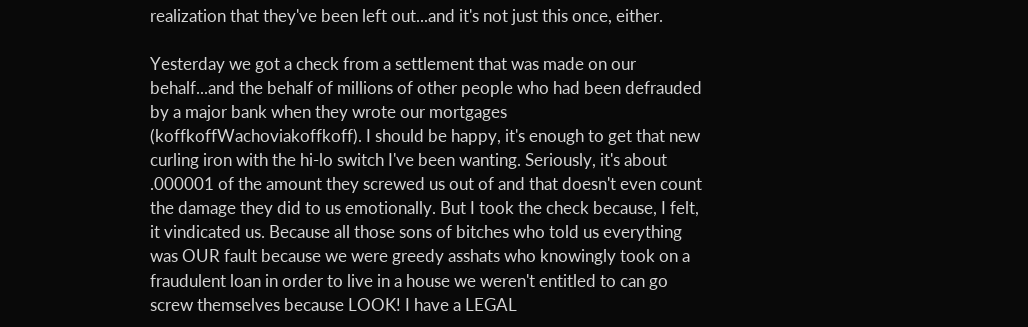realization that they've been left out...and it's not just this once, either.

Yesterday we got a check from a settlement that was made on our behalf...and the behalf of millions of other people who had been defrauded by a major bank when they wrote our mortgages (koffkoffWachoviakoffkoff). I should be happy, it's enough to get that new curling iron with the hi-lo switch I've been wanting. Seriously, it's about .000001 of the amount they screwed us out of and that doesn't even count the damage they did to us emotionally. But I took the check because, I felt, it vindicated us. Because all those sons of bitches who told us everything was OUR fault because we were greedy asshats who knowingly took on a fraudulent loan in order to live in a house we weren't entitled to can go screw themselves because LOOK! I have a LEGAL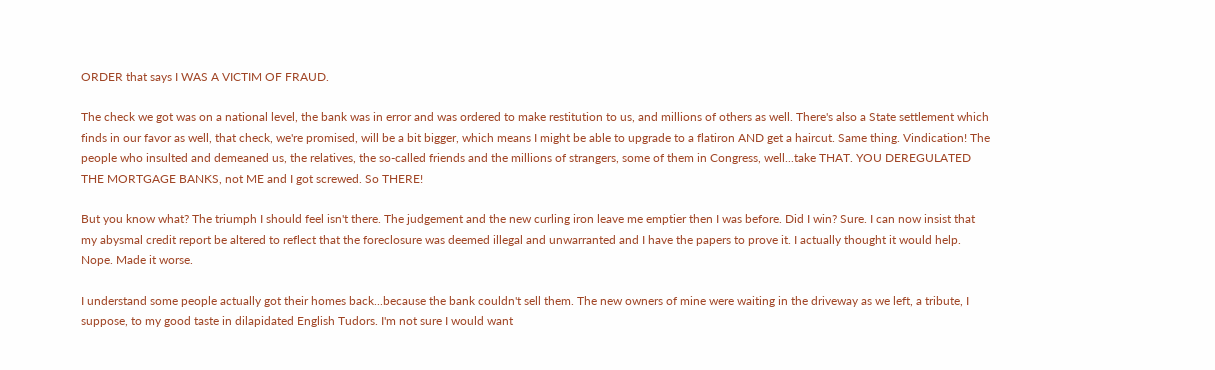ORDER that says I WAS A VICTIM OF FRAUD.

The check we got was on a national level, the bank was in error and was ordered to make restitution to us, and millions of others as well. There's also a State settlement which finds in our favor as well, that check, we're promised, will be a bit bigger, which means I might be able to upgrade to a flatiron AND get a haircut. Same thing. Vindication! The people who insulted and demeaned us, the relatives, the so-called friends and the millions of strangers, some of them in Congress, well...take THAT. YOU DEREGULATED THE MORTGAGE BANKS, not ME and I got screwed. So THERE!

But you know what? The triumph I should feel isn't there. The judgement and the new curling iron leave me emptier then I was before. Did I win? Sure. I can now insist that my abysmal credit report be altered to reflect that the foreclosure was deemed illegal and unwarranted and I have the papers to prove it. I actually thought it would help. Nope. Made it worse.

I understand some people actually got their homes back...because the bank couldn't sell them. The new owners of mine were waiting in the driveway as we left, a tribute, I suppose, to my good taste in dilapidated English Tudors. I'm not sure I would want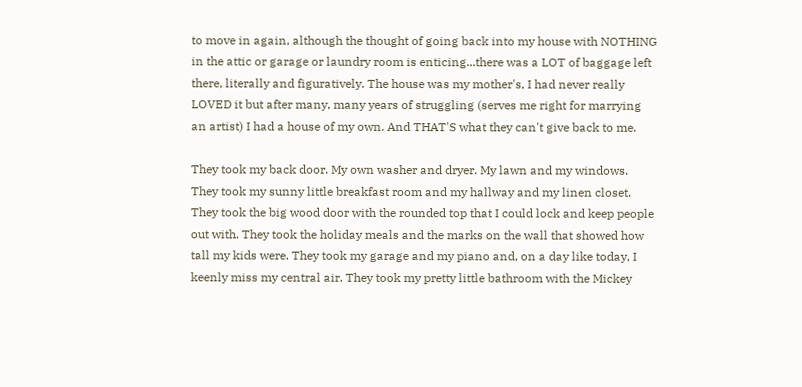to move in again, although the thought of going back into my house with NOTHING in the attic or garage or laundry room is enticing...there was a LOT of baggage left there, literally and figuratively. The house was my mother's, I had never really LOVED it but after many, many years of struggling (serves me right for marrying an artist) I had a house of my own. And THAT'S what they can't give back to me.

They took my back door. My own washer and dryer. My lawn and my windows. They took my sunny little breakfast room and my hallway and my linen closet. They took the big wood door with the rounded top that I could lock and keep people out with. They took the holiday meals and the marks on the wall that showed how tall my kids were. They took my garage and my piano and, on a day like today, I keenly miss my central air. They took my pretty little bathroom with the Mickey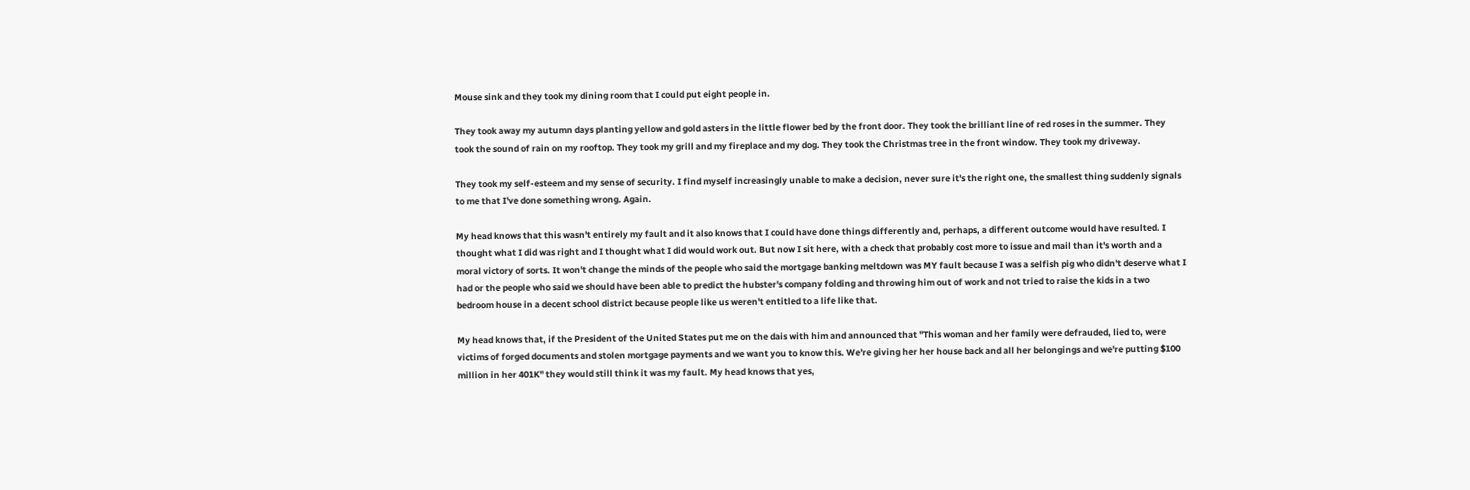Mouse sink and they took my dining room that I could put eight people in.

They took away my autumn days planting yellow and gold asters in the little flower bed by the front door. They took the brilliant line of red roses in the summer. They took the sound of rain on my rooftop. They took my grill and my fireplace and my dog. They took the Christmas tree in the front window. They took my driveway.

They took my self-esteem and my sense of security. I find myself increasingly unable to make a decision, never sure it's the right one, the smallest thing suddenly signals to me that I've done something wrong. Again.

My head knows that this wasn't entirely my fault and it also knows that I could have done things differently and, perhaps, a different outcome would have resulted. I thought what I did was right and I thought what I did would work out. But now I sit here, with a check that probably cost more to issue and mail than it's worth and a moral victory of sorts. It won't change the minds of the people who said the mortgage banking meltdown was MY fault because I was a selfish pig who didn't deserve what I had or the people who said we should have been able to predict the hubster's company folding and throwing him out of work and not tried to raise the kids in a two bedroom house in a decent school district because people like us weren't entitled to a life like that.

My head knows that, if the President of the United States put me on the dais with him and announced that "This woman and her family were defrauded, lied to, were victims of forged documents and stolen mortgage payments and we want you to know this. We're giving her her house back and all her belongings and we're putting $100 million in her 401K" they would still think it was my fault. My head knows that yes,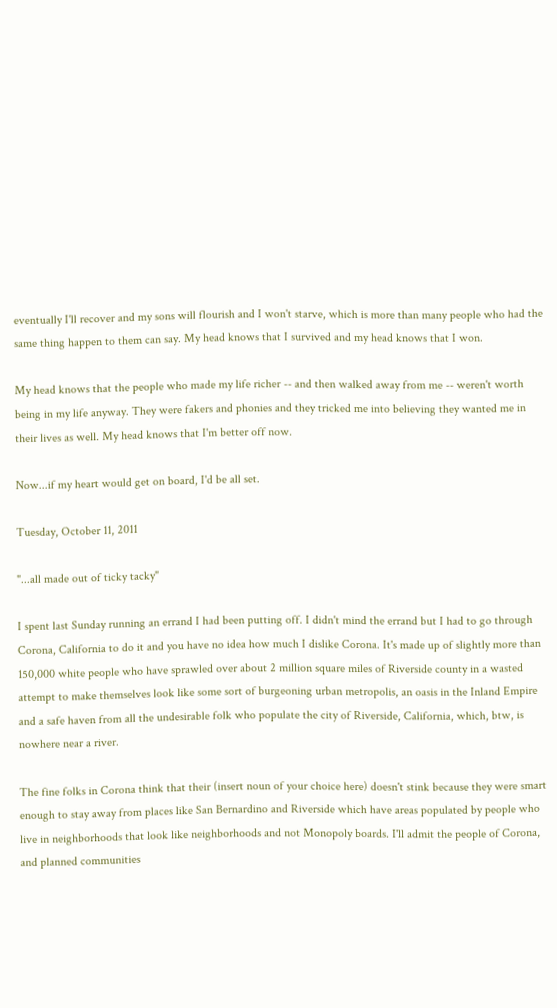eventually I'll recover and my sons will flourish and I won't starve, which is more than many people who had the same thing happen to them can say. My head knows that I survived and my head knows that I won.

My head knows that the people who made my life richer -- and then walked away from me -- weren't worth being in my life anyway. They were fakers and phonies and they tricked me into believing they wanted me in their lives as well. My head knows that I'm better off now.

Now...if my heart would get on board, I'd be all set.

Tuesday, October 11, 2011

"...all made out of ticky tacky"

I spent last Sunday running an errand I had been putting off. I didn't mind the errand but I had to go through Corona, California to do it and you have no idea how much I dislike Corona. It's made up of slightly more than 150,000 white people who have sprawled over about 2 million square miles of Riverside county in a wasted attempt to make themselves look like some sort of burgeoning urban metropolis, an oasis in the Inland Empire and a safe haven from all the undesirable folk who populate the city of Riverside, California, which, btw, is nowhere near a river.

The fine folks in Corona think that their (insert noun of your choice here) doesn't stink because they were smart enough to stay away from places like San Bernardino and Riverside which have areas populated by people who live in neighborhoods that look like neighborhoods and not Monopoly boards. I'll admit the people of Corona, and planned communities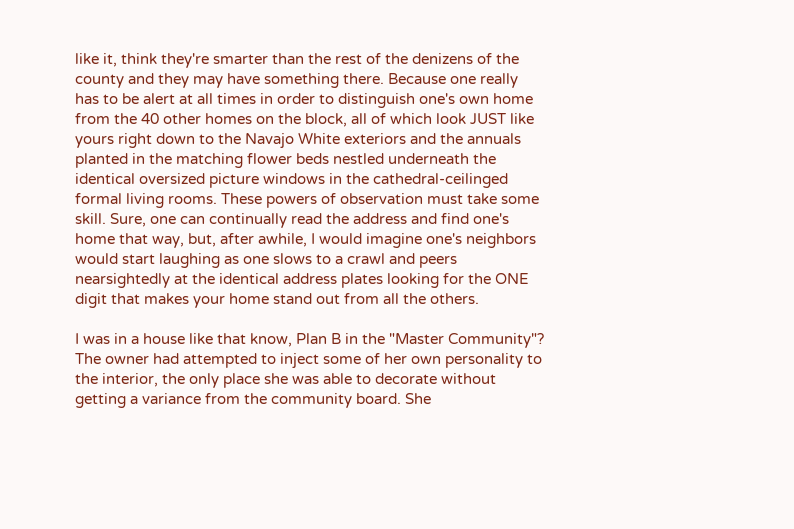like it, think they're smarter than the rest of the denizens of the county and they may have something there. Because one really has to be alert at all times in order to distinguish one's own home from the 40 other homes on the block, all of which look JUST like yours right down to the Navajo White exteriors and the annuals planted in the matching flower beds nestled underneath the identical oversized picture windows in the cathedral-ceilinged formal living rooms. These powers of observation must take some skill. Sure, one can continually read the address and find one's home that way, but, after awhile, I would imagine one's neighbors would start laughing as one slows to a crawl and peers nearsightedly at the identical address plates looking for the ONE digit that makes your home stand out from all the others.

I was in a house like that know, Plan B in the "Master Community"? The owner had attempted to inject some of her own personality to the interior, the only place she was able to decorate without getting a variance from the community board. She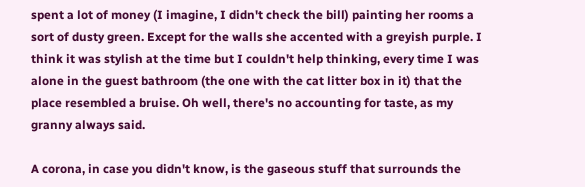spent a lot of money (I imagine, I didn't check the bill) painting her rooms a sort of dusty green. Except for the walls she accented with a greyish purple. I think it was stylish at the time but I couldn't help thinking, every time I was alone in the guest bathroom (the one with the cat litter box in it) that the place resembled a bruise. Oh well, there's no accounting for taste, as my granny always said.

A corona, in case you didn't know, is the gaseous stuff that surrounds the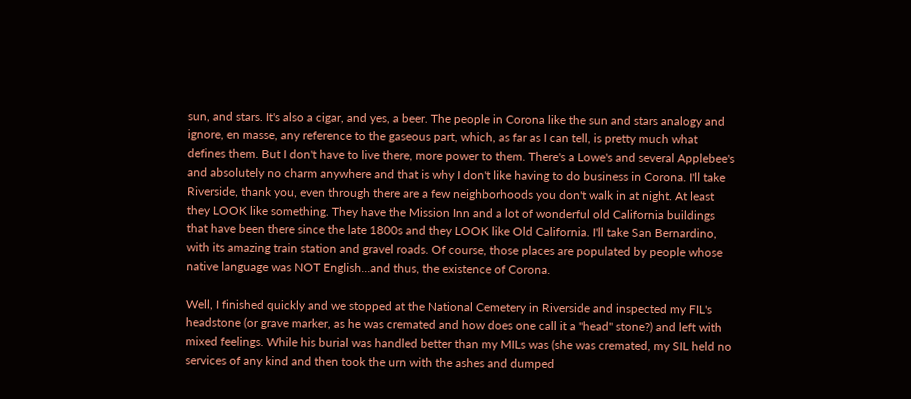sun, and stars. It's also a cigar, and yes, a beer. The people in Corona like the sun and stars analogy and ignore, en masse, any reference to the gaseous part, which, as far as I can tell, is pretty much what defines them. But I don't have to live there, more power to them. There's a Lowe's and several Applebee's and absolutely no charm anywhere and that is why I don't like having to do business in Corona. I'll take Riverside, thank you, even through there are a few neighborhoods you don't walk in at night. At least they LOOK like something. They have the Mission Inn and a lot of wonderful old California buildings that have been there since the late 1800s and they LOOK like Old California. I'll take San Bernardino, with its amazing train station and gravel roads. Of course, those places are populated by people whose native language was NOT English...and thus, the existence of Corona.

Well, I finished quickly and we stopped at the National Cemetery in Riverside and inspected my FIL's headstone (or grave marker, as he was cremated and how does one call it a "head" stone?) and left with mixed feelings. While his burial was handled better than my MILs was (she was cremated, my SIL held no services of any kind and then took the urn with the ashes and dumped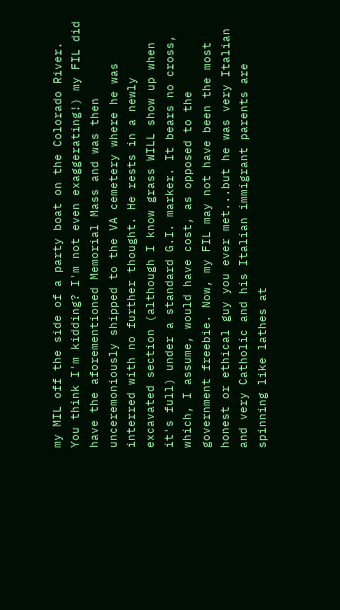my MIL off the side of a party boat on the Colorado River. You think I'm kidding? I'm not even exaggerating!) my FIL did have the aforementioned Memorial Mass and was then unceremoniously shipped to the VA cemetery where he was interred with no further thought. He rests in a newly excavated section (although I know grass WILL show up when it's full) under a standard G.I. marker. It bears no cross, which, I assume, would have cost, as opposed to the government freebie. Now, my FIL may not have been the most honest or ethical guy you ever met...but he was very Italian and very Catholic and his Italian immigrant parents are spinning like lathes at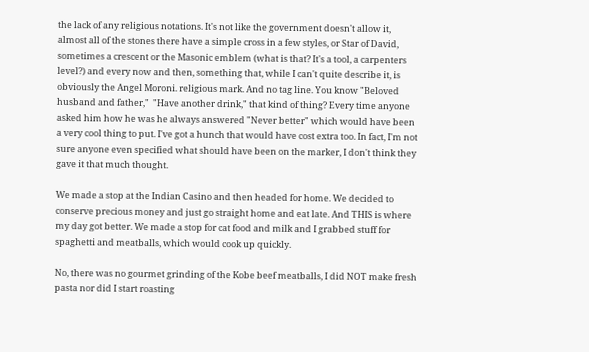the lack of any religious notations. It's not like the government doesn't allow it, almost all of the stones there have a simple cross in a few styles, or Star of David, sometimes a crescent or the Masonic emblem (what is that? It's a tool, a carpenters level?) and every now and then, something that, while I can't quite describe it, is obviously the Angel Moroni. religious mark. And no tag line. You know "Beloved husband and father,"  "Have another drink," that kind of thing? Every time anyone asked him how he was he always answered "Never better" which would have been a very cool thing to put. I've got a hunch that would have cost extra too. In fact, I'm not sure anyone even specified what should have been on the marker, I don't think they gave it that much thought.

We made a stop at the Indian Casino and then headed for home. We decided to conserve precious money and just go straight home and eat late. And THIS is where my day got better. We made a stop for cat food and milk and I grabbed stuff for spaghetti and meatballs, which would cook up quickly.

No, there was no gourmet grinding of the Kobe beef meatballs, I did NOT make fresh pasta nor did I start roasting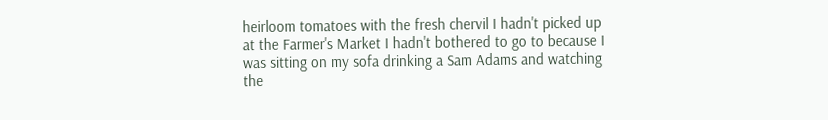heirloom tomatoes with the fresh chervil I hadn't picked up at the Farmer's Market I hadn't bothered to go to because I was sitting on my sofa drinking a Sam Adams and watching the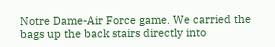Notre Dame-Air Force game. We carried the bags up the back stairs directly into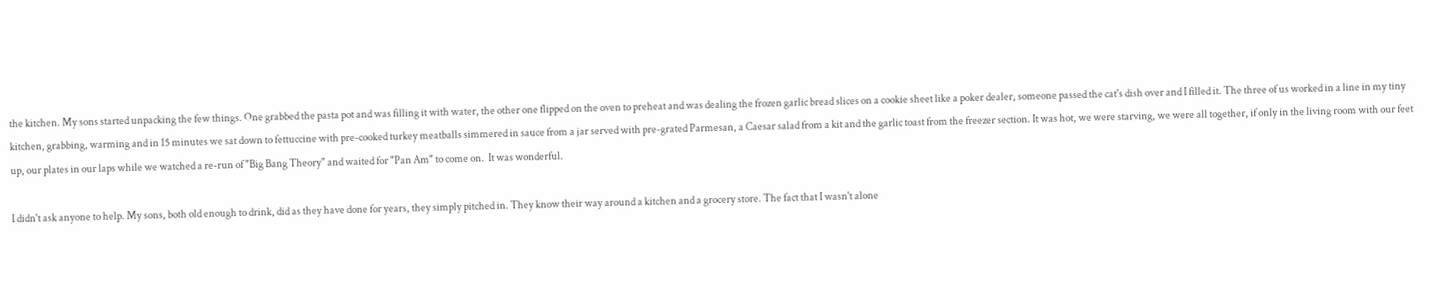the kitchen. My sons started unpacking the few things. One grabbed the pasta pot and was filling it with water, the other one flipped on the oven to preheat and was dealing the frozen garlic bread slices on a cookie sheet like a poker dealer, someone passed the cat's dish over and I filled it. The three of us worked in a line in my tiny kitchen, grabbing, warming and in 15 minutes we sat down to fettuccine with pre-cooked turkey meatballs simmered in sauce from a jar served with pre-grated Parmesan, a Caesar salad from a kit and the garlic toast from the freezer section. It was hot, we were starving, we were all together, if only in the living room with our feet up, our plates in our laps while we watched a re-run of "Big Bang Theory" and waited for "Pan Am" to come on.  It was wonderful.

I didn't ask anyone to help. My sons, both old enough to drink, did as they have done for years, they simply pitched in. They know their way around a kitchen and a grocery store. The fact that I wasn't alone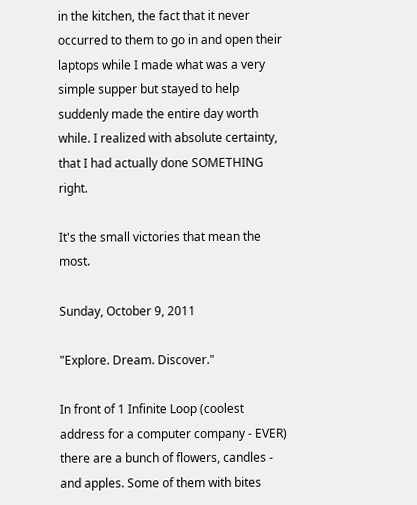in the kitchen, the fact that it never occurred to them to go in and open their laptops while I made what was a very simple supper but stayed to help suddenly made the entire day worth while. I realized with absolute certainty, that I had actually done SOMETHING right.

It's the small victories that mean the most.

Sunday, October 9, 2011

"Explore. Dream. Discover."

In front of 1 Infinite Loop (coolest address for a computer company - EVER) there are a bunch of flowers, candles - and apples. Some of them with bites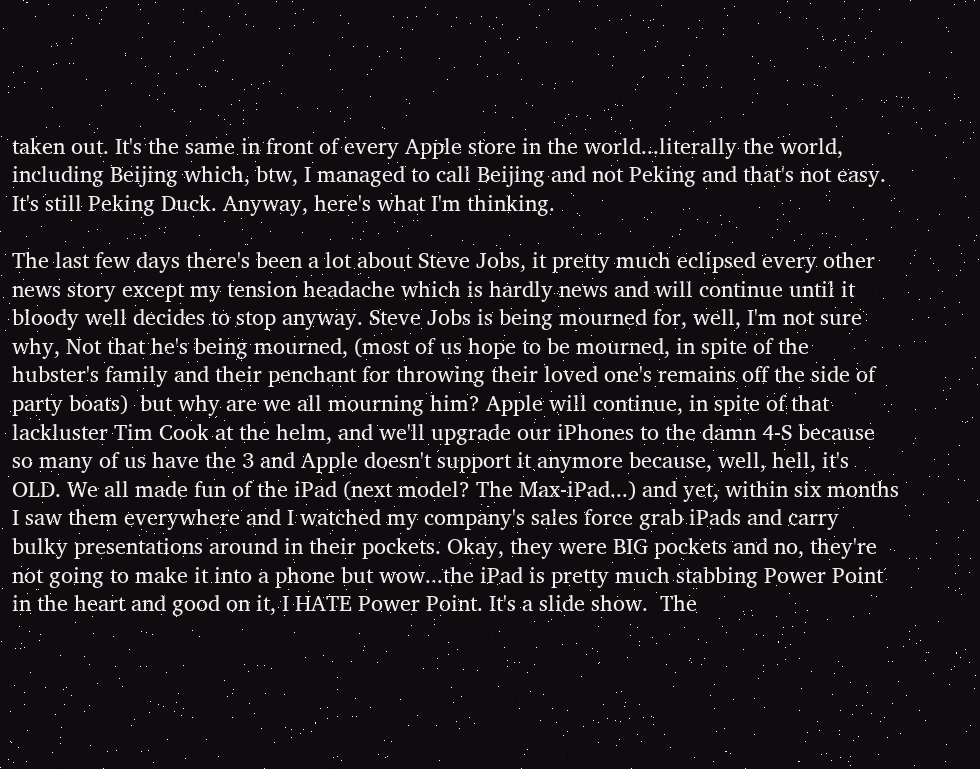taken out. It's the same in front of every Apple store in the world...literally the world, including Beijing which, btw, I managed to call Beijing and not Peking and that's not easy.  It's still Peking Duck. Anyway, here's what I'm thinking.

The last few days there's been a lot about Steve Jobs, it pretty much eclipsed every other news story except my tension headache which is hardly news and will continue until it bloody well decides to stop anyway. Steve Jobs is being mourned for, well, I'm not sure why, Not that he's being mourned, (most of us hope to be mourned, in spite of the hubster's family and their penchant for throwing their loved one's remains off the side of party boats)  but why are we all mourning him? Apple will continue, in spite of that lackluster Tim Cook at the helm, and we'll upgrade our iPhones to the damn 4-S because so many of us have the 3 and Apple doesn't support it anymore because, well, hell, it's OLD. We all made fun of the iPad (next model? The Max-iPad...) and yet, within six months I saw them everywhere and I watched my company's sales force grab iPads and carry bulky presentations around in their pockets. Okay, they were BIG pockets and no, they're not going to make it into a phone but wow...the iPad is pretty much stabbing Power Point in the heart and good on it, I HATE Power Point. It's a slide show.  The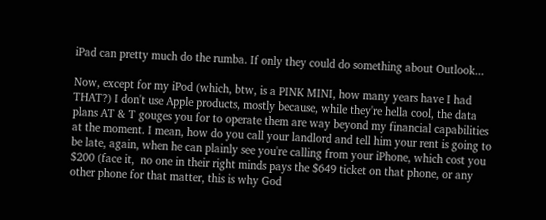iPad can pretty much do the rumba. If only they could do something about Outlook...

Now, except for my iPod (which, btw, is a PINK MINI, how many years have I had THAT?) I don't use Apple products, mostly because, while they're hella cool, the data plans AT & T gouges you for to operate them are way beyond my financial capabilities at the moment. I mean, how do you call your landlord and tell him your rent is going to be late, again, when he can plainly see you're calling from your iPhone, which cost you $200 (face it,  no one in their right minds pays the $649 ticket on that phone, or any other phone for that matter, this is why God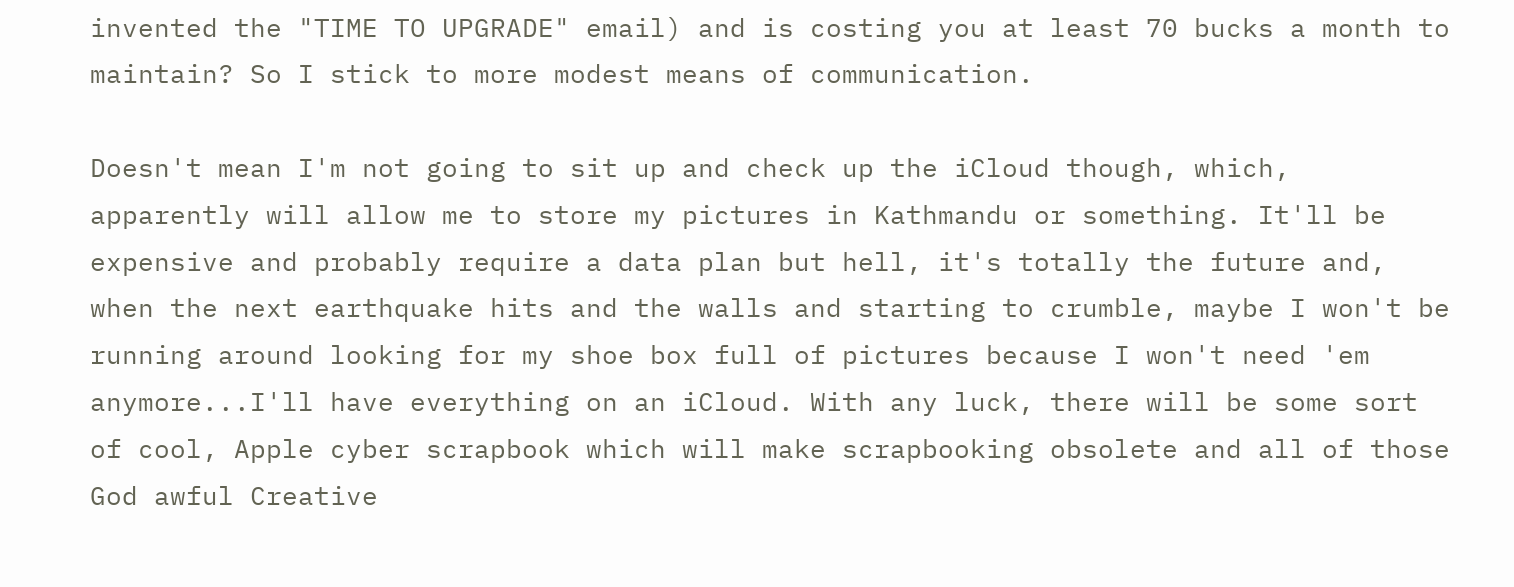invented the "TIME TO UPGRADE" email) and is costing you at least 70 bucks a month to maintain? So I stick to more modest means of communication.

Doesn't mean I'm not going to sit up and check up the iCloud though, which, apparently will allow me to store my pictures in Kathmandu or something. It'll be expensive and probably require a data plan but hell, it's totally the future and, when the next earthquake hits and the walls and starting to crumble, maybe I won't be running around looking for my shoe box full of pictures because I won't need 'em anymore...I'll have everything on an iCloud. With any luck, there will be some sort of cool, Apple cyber scrapbook which will make scrapbooking obsolete and all of those God awful Creative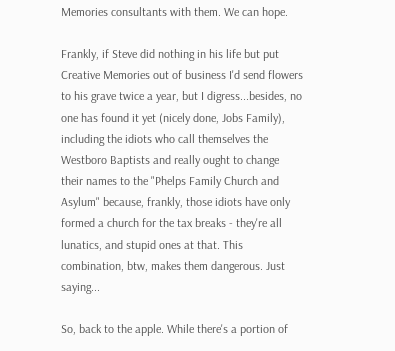Memories consultants with them. We can hope.

Frankly, if Steve did nothing in his life but put Creative Memories out of business I'd send flowers to his grave twice a year, but I digress...besides, no one has found it yet (nicely done, Jobs Family), including the idiots who call themselves the Westboro Baptists and really ought to change their names to the "Phelps Family Church and Asylum" because, frankly, those idiots have only formed a church for the tax breaks - they're all lunatics, and stupid ones at that. This combination, btw, makes them dangerous. Just saying...

So, back to the apple. While there's a portion of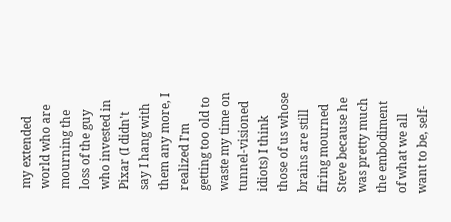my extended world who are mourning the loss of the guy who invested in Pixar (I didn't say I hang with them any more, I realized I'm getting too old to waste my time on tunnel-visioned idiots) I think those of us whose brains are still firing mourned Steve because he was pretty much the embodiment of what we all want to be, self-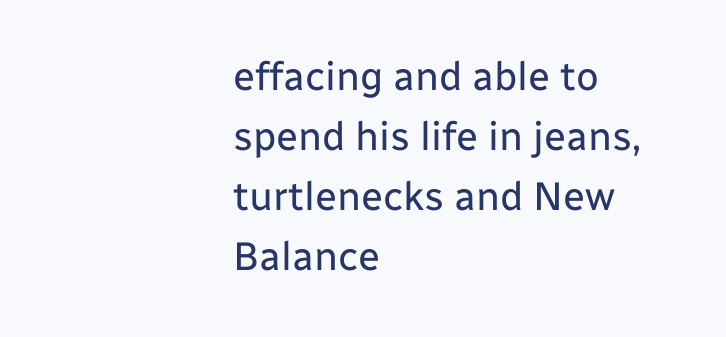effacing and able to spend his life in jeans, turtlenecks and New Balance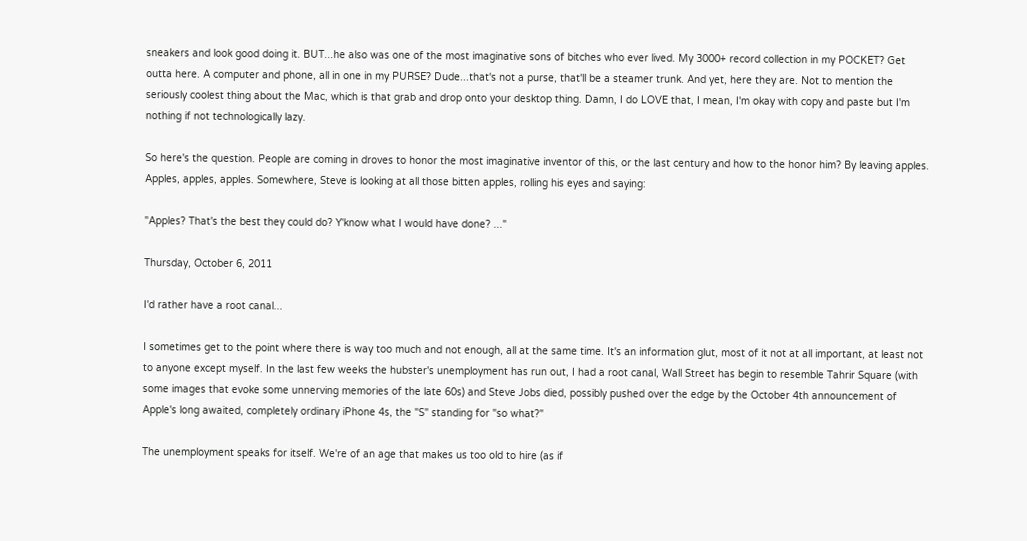sneakers and look good doing it. BUT...he also was one of the most imaginative sons of bitches who ever lived. My 3000+ record collection in my POCKET? Get outta here. A computer and phone, all in one in my PURSE? Dude...that's not a purse, that'll be a steamer trunk. And yet, here they are. Not to mention the seriously coolest thing about the Mac, which is that grab and drop onto your desktop thing. Damn, I do LOVE that, I mean, I'm okay with copy and paste but I'm nothing if not technologically lazy.

So here's the question. People are coming in droves to honor the most imaginative inventor of this, or the last century and how to the honor him? By leaving apples. Apples, apples, apples. Somewhere, Steve is looking at all those bitten apples, rolling his eyes and saying:

"Apples? That's the best they could do? Y'know what I would have done? ..."

Thursday, October 6, 2011

I'd rather have a root canal...

I sometimes get to the point where there is way too much and not enough, all at the same time. It's an information glut, most of it not at all important, at least not to anyone except myself. In the last few weeks the hubster's unemployment has run out, I had a root canal, Wall Street has begin to resemble Tahrir Square (with some images that evoke some unnerving memories of the late 60s) and Steve Jobs died, possibly pushed over the edge by the October 4th announcement of Apple's long awaited, completely ordinary iPhone 4s, the "S" standing for "so what?"

The unemployment speaks for itself. We're of an age that makes us too old to hire (as if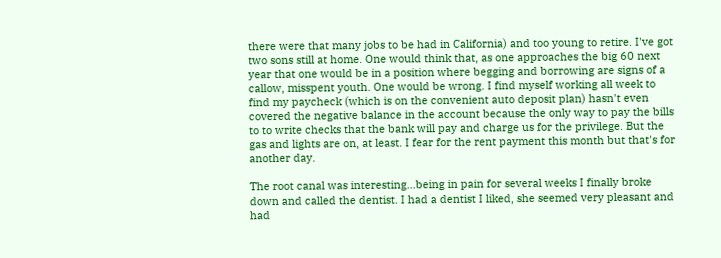there were that many jobs to be had in California) and too young to retire. I've got two sons still at home. One would think that, as one approaches the big 60 next year that one would be in a position where begging and borrowing are signs of a callow, misspent youth. One would be wrong. I find myself working all week to find my paycheck (which is on the convenient auto deposit plan) hasn't even covered the negative balance in the account because the only way to pay the bills to to write checks that the bank will pay and charge us for the privilege. But the gas and lights are on, at least. I fear for the rent payment this month but that's for another day.

The root canal was interesting...being in pain for several weeks I finally broke down and called the dentist. I had a dentist I liked, she seemed very pleasant and had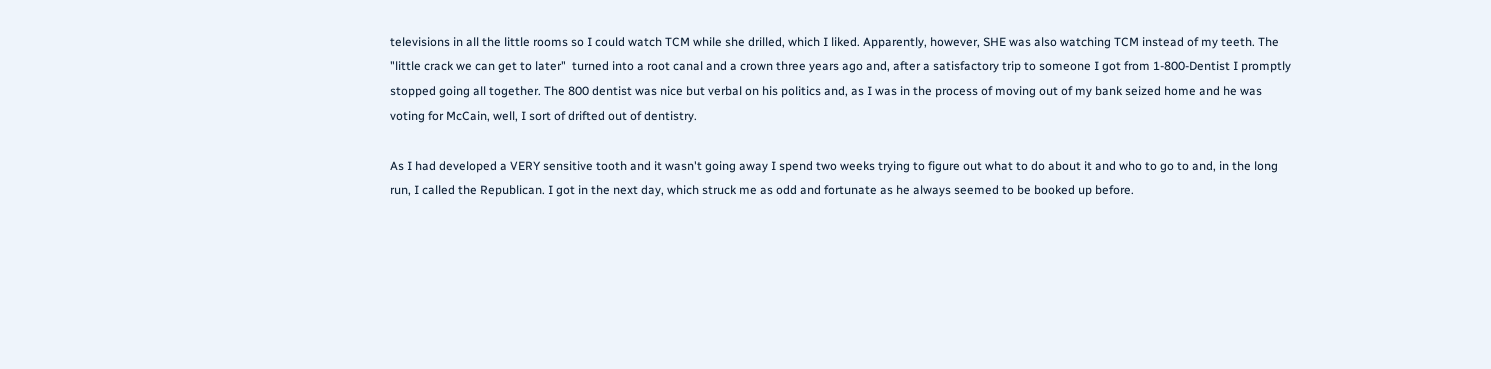televisions in all the little rooms so I could watch TCM while she drilled, which I liked. Apparently, however, SHE was also watching TCM instead of my teeth. The "little crack we can get to later"  turned into a root canal and a crown three years ago and, after a satisfactory trip to someone I got from 1-800-Dentist I promptly stopped going all together. The 800 dentist was nice but verbal on his politics and, as I was in the process of moving out of my bank seized home and he was voting for McCain, well, I sort of drifted out of dentistry.

As I had developed a VERY sensitive tooth and it wasn't going away I spend two weeks trying to figure out what to do about it and who to go to and, in the long run, I called the Republican. I got in the next day, which struck me as odd and fortunate as he always seemed to be booked up before.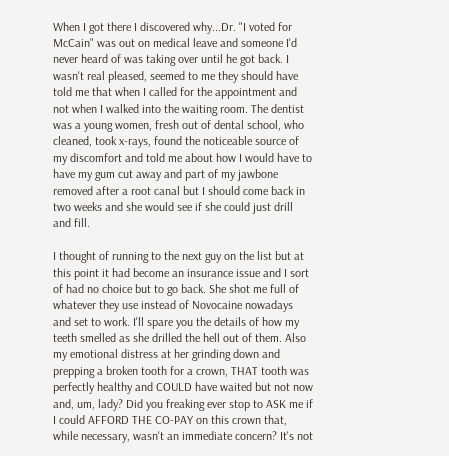When I got there I discovered why...Dr. "I voted for McCain" was out on medical leave and someone I'd never heard of was taking over until he got back. I wasn't real pleased, seemed to me they should have told me that when I called for the appointment and not when I walked into the waiting room. The dentist was a young women, fresh out of dental school, who cleaned, took x-rays, found the noticeable source of my discomfort and told me about how I would have to have my gum cut away and part of my jawbone removed after a root canal but I should come back in two weeks and she would see if she could just drill and fill.

I thought of running to the next guy on the list but at this point it had become an insurance issue and I sort of had no choice but to go back. She shot me full of whatever they use instead of Novocaine nowadays and set to work. I'll spare you the details of how my teeth smelled as she drilled the hell out of them. Also my emotional distress at her grinding down and prepping a broken tooth for a crown, THAT tooth was perfectly healthy and COULD have waited but not now and, um, lady? Did you freaking ever stop to ASK me if I could AFFORD THE CO-PAY on this crown that, while necessary, wasn't an immediate concern? It's not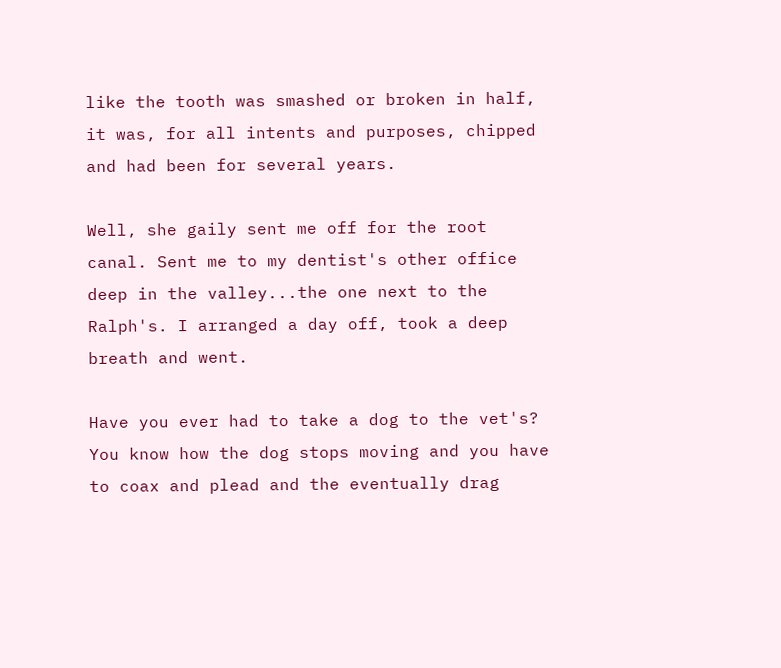like the tooth was smashed or broken in half, it was, for all intents and purposes, chipped and had been for several years.

Well, she gaily sent me off for the root canal. Sent me to my dentist's other office deep in the valley...the one next to the Ralph's. I arranged a day off, took a deep breath and went.

Have you ever had to take a dog to the vet's? You know how the dog stops moving and you have to coax and plead and the eventually drag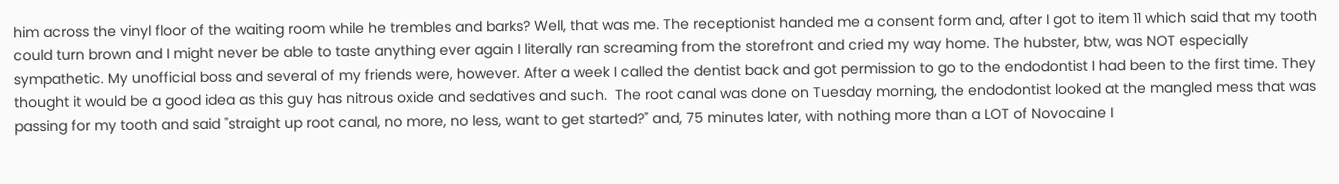him across the vinyl floor of the waiting room while he trembles and barks? Well, that was me. The receptionist handed me a consent form and, after I got to item 11 which said that my tooth could turn brown and I might never be able to taste anything ever again I literally ran screaming from the storefront and cried my way home. The hubster, btw, was NOT especially sympathetic. My unofficial boss and several of my friends were, however. After a week I called the dentist back and got permission to go to the endodontist I had been to the first time. They thought it would be a good idea as this guy has nitrous oxide and sedatives and such.  The root canal was done on Tuesday morning, the endodontist looked at the mangled mess that was passing for my tooth and said "straight up root canal, no more, no less, want to get started?" and, 75 minutes later, with nothing more than a LOT of Novocaine I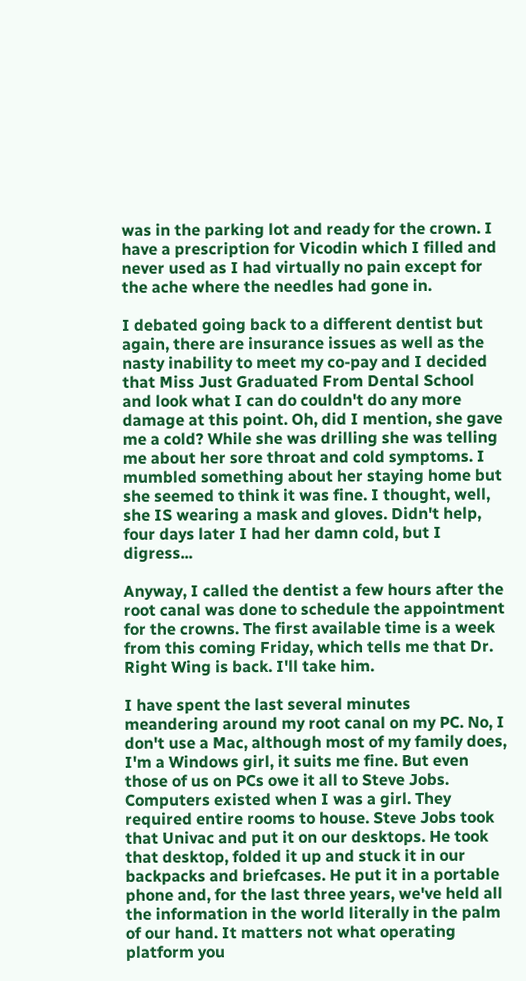was in the parking lot and ready for the crown. I have a prescription for Vicodin which I filled and never used as I had virtually no pain except for the ache where the needles had gone in.

I debated going back to a different dentist but again, there are insurance issues as well as the nasty inability to meet my co-pay and I decided that Miss Just Graduated From Dental School and look what I can do couldn't do any more damage at this point. Oh, did I mention, she gave me a cold? While she was drilling she was telling me about her sore throat and cold symptoms. I mumbled something about her staying home but she seemed to think it was fine. I thought, well, she IS wearing a mask and gloves. Didn't help, four days later I had her damn cold, but I digress...

Anyway, I called the dentist a few hours after the root canal was done to schedule the appointment for the crowns. The first available time is a week from this coming Friday, which tells me that Dr. Right Wing is back. I'll take him.

I have spent the last several minutes meandering around my root canal on my PC. No, I don't use a Mac, although most of my family does, I'm a Windows girl, it suits me fine. But even those of us on PCs owe it all to Steve Jobs. Computers existed when I was a girl. They required entire rooms to house. Steve Jobs took that Univac and put it on our desktops. He took that desktop, folded it up and stuck it in our backpacks and briefcases. He put it in a portable phone and, for the last three years, we've held all the information in the world literally in the palm of our hand. It matters not what operating platform you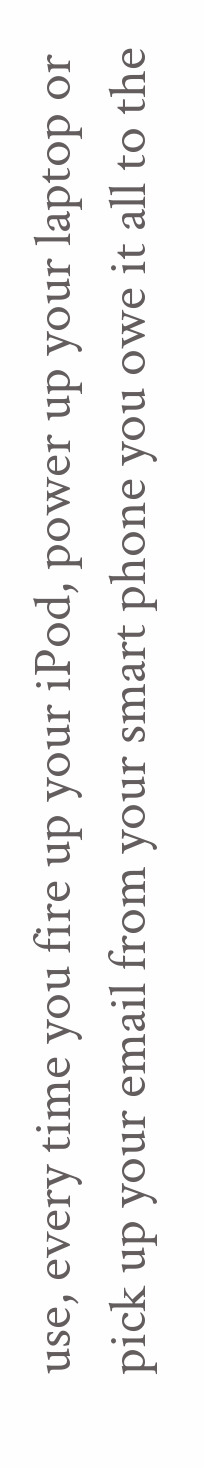use, every time you fire up your iPod, power up your laptop or pick up your email from your smart phone you owe it all to the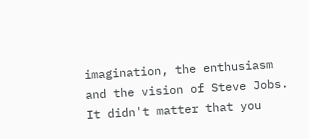imagination, the enthusiasm and the vision of Steve Jobs.  It didn't matter that you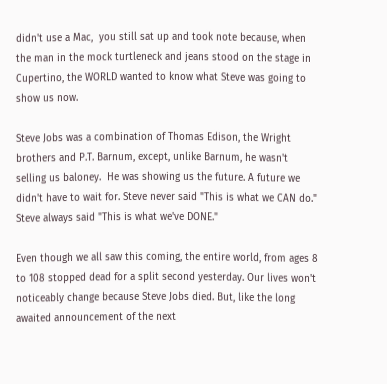didn't use a Mac,  you still sat up and took note because, when the man in the mock turtleneck and jeans stood on the stage in Cupertino, the WORLD wanted to know what Steve was going to show us now.

Steve Jobs was a combination of Thomas Edison, the Wright brothers and P.T. Barnum, except, unlike Barnum, he wasn't selling us baloney.  He was showing us the future. A future we didn't have to wait for. Steve never said "This is what we CAN do." Steve always said "This is what we've DONE."

Even though we all saw this coming, the entire world, from ages 8 to 108 stopped dead for a split second yesterday. Our lives won't noticeably change because Steve Jobs died. But, like the long awaited announcement of the next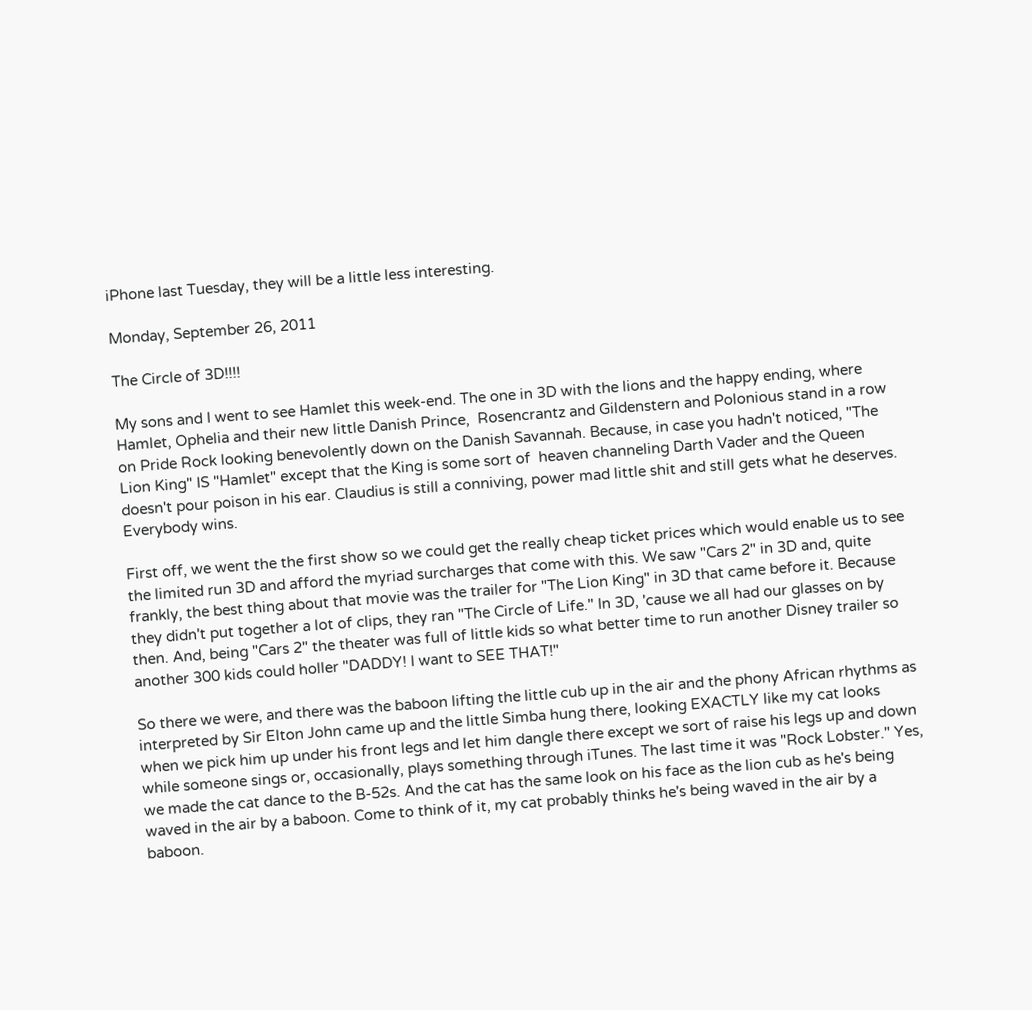iPhone last Tuesday, they will be a little less interesting.

Monday, September 26, 2011

The Circle of 3D!!!!

My sons and I went to see Hamlet this week-end. The one in 3D with the lions and the happy ending, where Hamlet, Ophelia and their new little Danish Prince,  Rosencrantz and Gildenstern and Polonious stand in a row on Pride Rock looking benevolently down on the Danish Savannah. Because, in case you hadn't noticed, "The Lion King" IS "Hamlet" except that the King is some sort of  heaven channeling Darth Vader and the Queen doesn't pour poison in his ear. Claudius is still a conniving, power mad little shit and still gets what he deserves. Everybody wins.

First off, we went the the first show so we could get the really cheap ticket prices which would enable us to see the limited run 3D and afford the myriad surcharges that come with this. We saw "Cars 2" in 3D and, quite frankly, the best thing about that movie was the trailer for "The Lion King" in 3D that came before it. Because they didn't put together a lot of clips, they ran "The Circle of Life." In 3D, 'cause we all had our glasses on by then. And, being "Cars 2" the theater was full of little kids so what better time to run another Disney trailer so another 300 kids could holler "DADDY! I want to SEE THAT!"

So there we were, and there was the baboon lifting the little cub up in the air and the phony African rhythms as interpreted by Sir Elton John came up and the little Simba hung there, looking EXACTLY like my cat looks when we pick him up under his front legs and let him dangle there except we sort of raise his legs up and down while someone sings or, occasionally, plays something through iTunes. The last time it was "Rock Lobster." Yes, we made the cat dance to the B-52s. And the cat has the same look on his face as the lion cub as he's being waved in the air by a baboon. Come to think of it, my cat probably thinks he's being waved in the air by a baboon.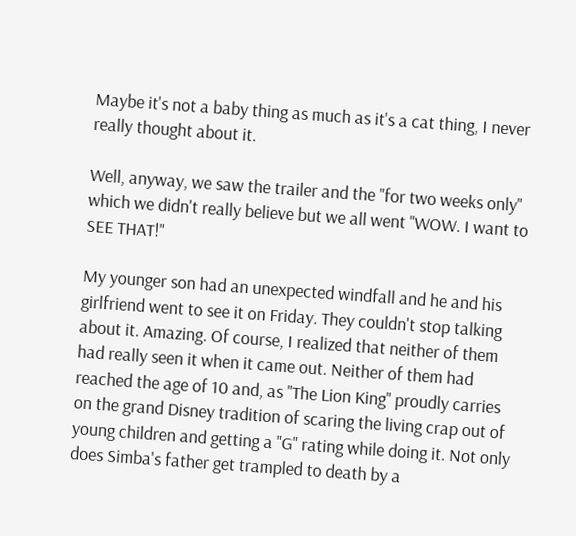Maybe it's not a baby thing as much as it's a cat thing, I never really thought about it.

Well, anyway, we saw the trailer and the "for two weeks only" which we didn't really believe but we all went "WOW. I want to SEE THAT!"

My younger son had an unexpected windfall and he and his girlfriend went to see it on Friday. They couldn't stop talking about it. Amazing. Of course, I realized that neither of them had really seen it when it came out. Neither of them had reached the age of 10 and, as "The Lion King" proudly carries on the grand Disney tradition of scaring the living crap out of young children and getting a "G" rating while doing it. Not only does Simba's father get trampled to death by a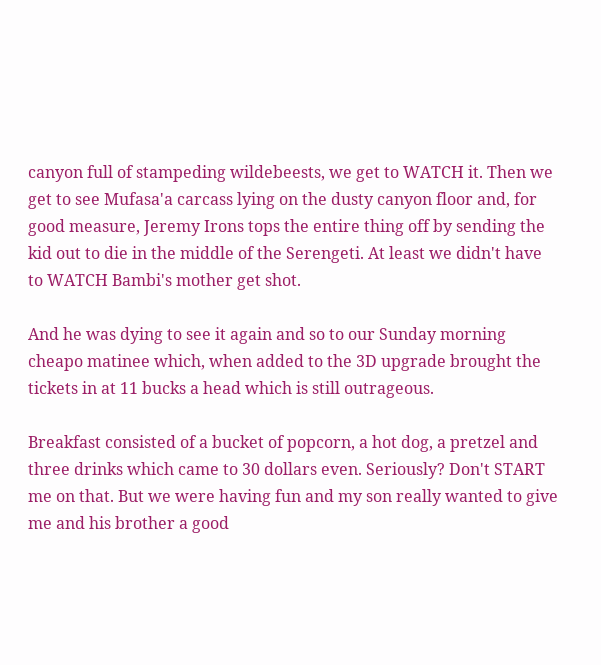canyon full of stampeding wildebeests, we get to WATCH it. Then we get to see Mufasa'a carcass lying on the dusty canyon floor and, for good measure, Jeremy Irons tops the entire thing off by sending the kid out to die in the middle of the Serengeti. At least we didn't have to WATCH Bambi's mother get shot.

And he was dying to see it again and so to our Sunday morning cheapo matinee which, when added to the 3D upgrade brought the tickets in at 11 bucks a head which is still outrageous.

Breakfast consisted of a bucket of popcorn, a hot dog, a pretzel and three drinks which came to 30 dollars even. Seriously? Don't START me on that. But we were having fun and my son really wanted to give me and his brother a good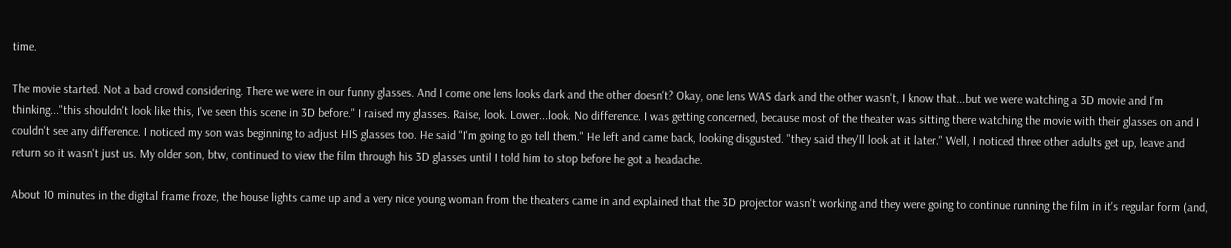time.

The movie started. Not a bad crowd considering. There we were in our funny glasses. And I come one lens looks dark and the other doesn't? Okay, one lens WAS dark and the other wasn't, I know that...but we were watching a 3D movie and I'm thinking..."this shouldn't look like this, I've seen this scene in 3D before." I raised my glasses. Raise, look. Lower...look. No difference. I was getting concerned, because most of the theater was sitting there watching the movie with their glasses on and I couldn't see any difference. I noticed my son was beginning to adjust HIS glasses too. He said "I'm going to go tell them." He left and came back, looking disgusted. "they said they'll look at it later." Well, I noticed three other adults get up, leave and return so it wasn't just us. My older son, btw, continued to view the film through his 3D glasses until I told him to stop before he got a headache.

About 10 minutes in the digital frame froze, the house lights came up and a very nice young woman from the theaters came in and explained that the 3D projector wasn't working and they were going to continue running the film in it's regular form (and,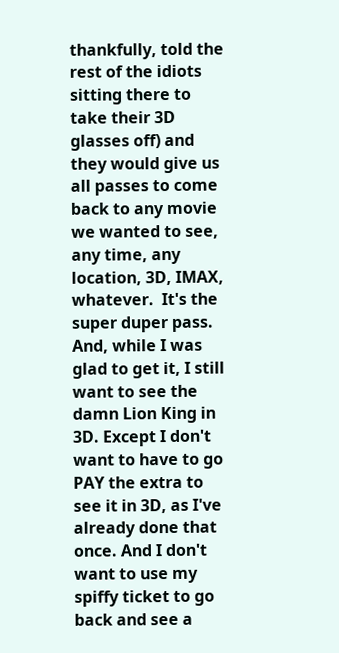thankfully, told the rest of the idiots sitting there to take their 3D glasses off) and they would give us all passes to come back to any movie we wanted to see, any time, any location, 3D, IMAX, whatever.  It's the super duper pass. And, while I was glad to get it, I still want to see the damn Lion King in 3D. Except I don't want to have to go PAY the extra to see it in 3D, as I've already done that once. And I don't want to use my spiffy ticket to go back and see a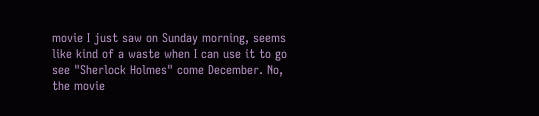movie I just saw on Sunday morning, seems like kind of a waste when I can use it to go see "Sherlock Holmes" come December. No, the movie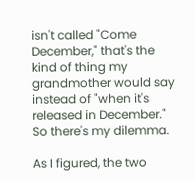isn't called "Come December," that's the kind of thing my grandmother would say instead of "when it's released in December." So there's my dilemma.

As I figured, the two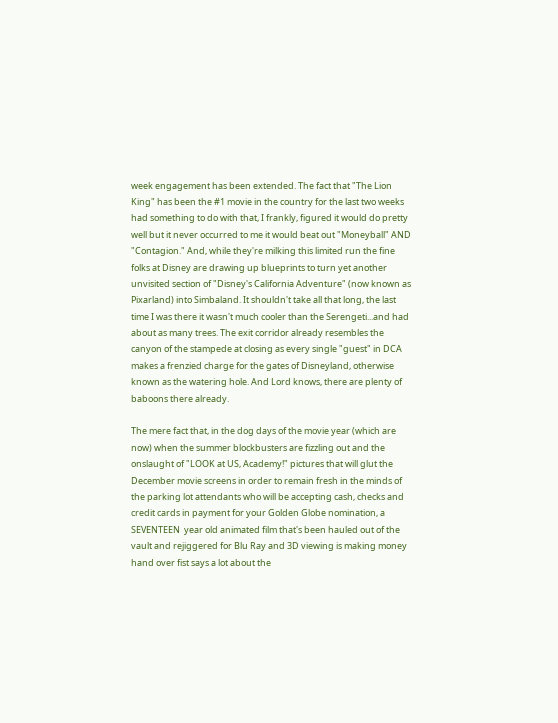week engagement has been extended. The fact that "The Lion King" has been the #1 movie in the country for the last two weeks had something to do with that, I frankly, figured it would do pretty well but it never occurred to me it would beat out "Moneyball" AND "Contagion." And, while they're milking this limited run the fine folks at Disney are drawing up blueprints to turn yet another unvisited section of "Disney's California Adventure" (now known as Pixarland) into Simbaland. It shouldn't take all that long, the last time I was there it wasn't much cooler than the Serengeti...and had about as many trees. The exit corridor already resembles the canyon of the stampede at closing as every single "guest" in DCA makes a frenzied charge for the gates of Disneyland, otherwise known as the watering hole. And Lord knows, there are plenty of baboons there already.

The mere fact that, in the dog days of the movie year (which are now) when the summer blockbusters are fizzling out and the onslaught of "LOOK at US, Academy!" pictures that will glut the December movie screens in order to remain fresh in the minds of the parking lot attendants who will be accepting cash, checks and credit cards in payment for your Golden Globe nomination, a SEVENTEEN  year old animated film that's been hauled out of the vault and rejiggered for Blu Ray and 3D viewing is making money hand over fist says a lot about the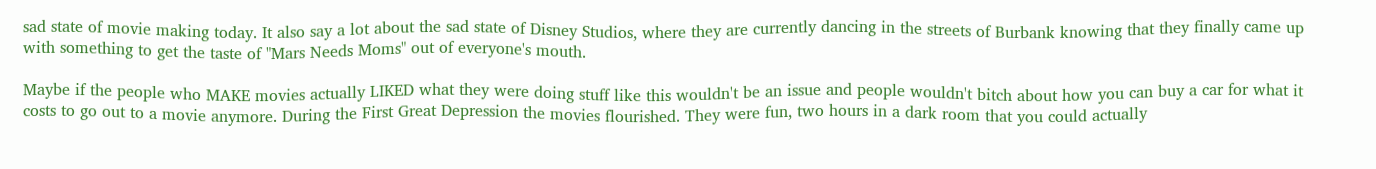sad state of movie making today. It also say a lot about the sad state of Disney Studios, where they are currently dancing in the streets of Burbank knowing that they finally came up with something to get the taste of "Mars Needs Moms" out of everyone's mouth.

Maybe if the people who MAKE movies actually LIKED what they were doing stuff like this wouldn't be an issue and people wouldn't bitch about how you can buy a car for what it costs to go out to a movie anymore. During the First Great Depression the movies flourished. They were fun, two hours in a dark room that you could actually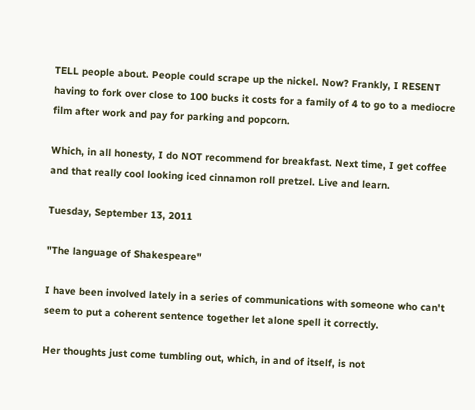TELL people about. People could scrape up the nickel. Now? Frankly, I RESENT having to fork over close to 100 bucks it costs for a family of 4 to go to a mediocre film after work and pay for parking and popcorn.

Which, in all honesty, I do NOT recommend for breakfast. Next time, I get coffee and that really cool looking iced cinnamon roll pretzel. Live and learn.

Tuesday, September 13, 2011

"The language of Shakespeare"

I have been involved lately in a series of communications with someone who can't seem to put a coherent sentence together let alone spell it correctly.

Her thoughts just come tumbling out, which, in and of itself, is not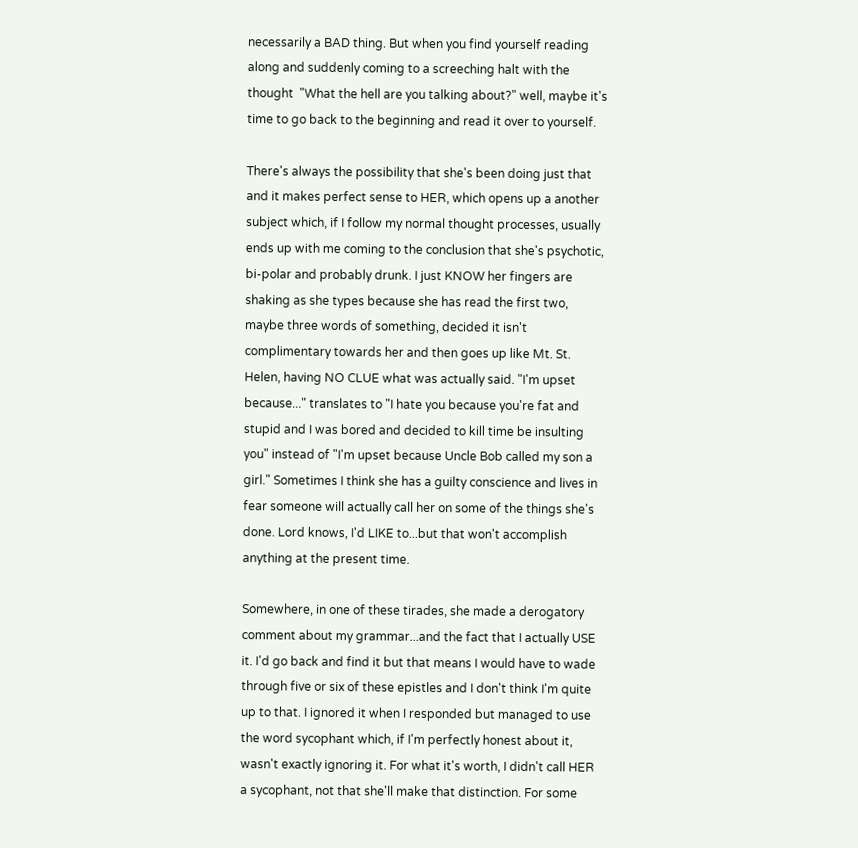necessarily a BAD thing. But when you find yourself reading along and suddenly coming to a screeching halt with the thought  "What the hell are you talking about?" well, maybe it's time to go back to the beginning and read it over to yourself.

There's always the possibility that she's been doing just that and it makes perfect sense to HER, which opens up a another subject which, if I follow my normal thought processes, usually ends up with me coming to the conclusion that she's psychotic, bi-polar and probably drunk. I just KNOW her fingers are shaking as she types because she has read the first two, maybe three words of something, decided it isn't complimentary towards her and then goes up like Mt. St. Helen, having NO CLUE what was actually said. "I'm upset because..." translates to "I hate you because you're fat and stupid and I was bored and decided to kill time be insulting you" instead of "I'm upset because Uncle Bob called my son a girl." Sometimes I think she has a guilty conscience and lives in fear someone will actually call her on some of the things she's done. Lord knows, I'd LIKE to...but that won't accomplish anything at the present time.

Somewhere, in one of these tirades, she made a derogatory comment about my grammar...and the fact that I actually USE it. I'd go back and find it but that means I would have to wade through five or six of these epistles and I don't think I'm quite up to that. I ignored it when I responded but managed to use the word sycophant which, if I'm perfectly honest about it, wasn't exactly ignoring it. For what it's worth, I didn't call HER a sycophant, not that she'll make that distinction. For some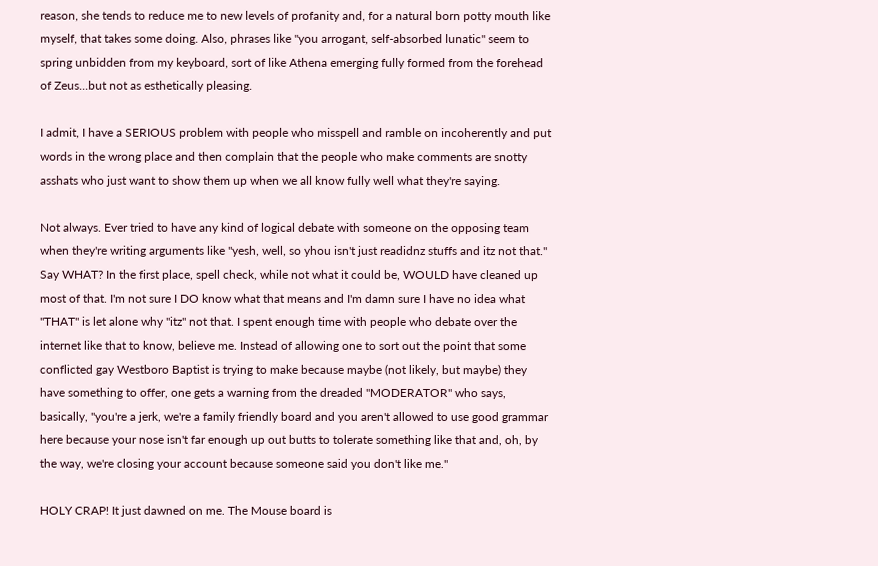reason, she tends to reduce me to new levels of profanity and, for a natural born potty mouth like myself, that takes some doing. Also, phrases like "you arrogant, self-absorbed lunatic" seem to spring unbidden from my keyboard, sort of like Athena emerging fully formed from the forehead of Zeus...but not as esthetically pleasing.

I admit, I have a SERIOUS problem with people who misspell and ramble on incoherently and put words in the wrong place and then complain that the people who make comments are snotty asshats who just want to show them up when we all know fully well what they're saying.

Not always. Ever tried to have any kind of logical debate with someone on the opposing team when they're writing arguments like "yesh, well, so yhou isn't just readidnz stuffs and itz not that." Say WHAT? In the first place, spell check, while not what it could be, WOULD have cleaned up most of that. I'm not sure I DO know what that means and I'm damn sure I have no idea what "THAT" is let alone why "itz" not that. I spent enough time with people who debate over the internet like that to know, believe me. Instead of allowing one to sort out the point that some conflicted gay Westboro Baptist is trying to make because maybe (not likely, but maybe) they have something to offer, one gets a warning from the dreaded "MODERATOR" who says, basically, "you're a jerk, we're a family friendly board and you aren't allowed to use good grammar here because your nose isn't far enough up out butts to tolerate something like that and, oh, by the way, we're closing your account because someone said you don't like me."

HOLY CRAP! It just dawned on me. The Mouse board is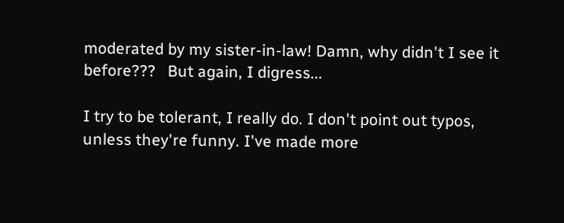moderated by my sister-in-law! Damn, why didn't I see it before???   But again, I digress...

I try to be tolerant, I really do. I don't point out typos, unless they're funny. I've made more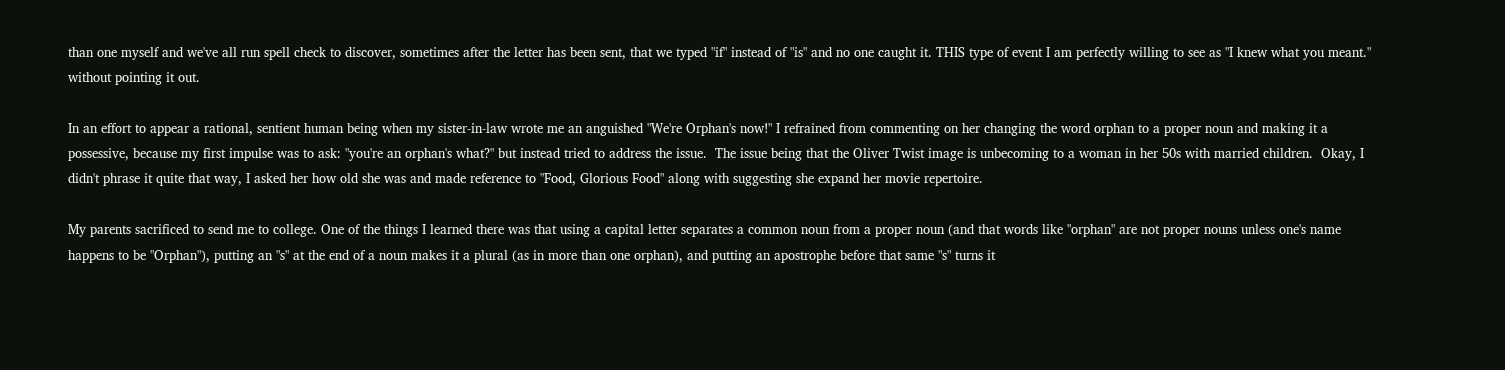than one myself and we've all run spell check to discover, sometimes after the letter has been sent, that we typed "if" instead of "is" and no one caught it. THIS type of event I am perfectly willing to see as "I knew what you meant." without pointing it out.

In an effort to appear a rational, sentient human being when my sister-in-law wrote me an anguished "We're Orphan's now!" I refrained from commenting on her changing the word orphan to a proper noun and making it a possessive, because my first impulse was to ask: "you're an orphan's what?" but instead tried to address the issue.  The issue being that the Oliver Twist image is unbecoming to a woman in her 50s with married children.  Okay, I didn't phrase it quite that way, I asked her how old she was and made reference to "Food, Glorious Food" along with suggesting she expand her movie repertoire.

My parents sacrificed to send me to college. One of the things I learned there was that using a capital letter separates a common noun from a proper noun (and that words like "orphan" are not proper nouns unless one's name happens to be "Orphan"), putting an "s" at the end of a noun makes it a plural (as in more than one orphan), and putting an apostrophe before that same "s" turns it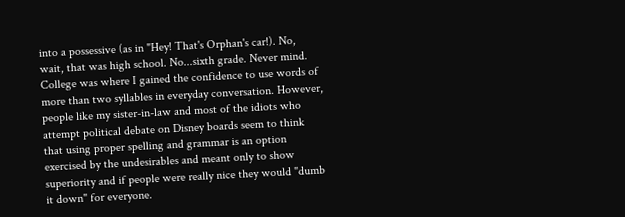into a possessive (as in "Hey! That's Orphan's car!). No, wait, that was high school. No...sixth grade. Never mind. College was where I gained the confidence to use words of more than two syllables in everyday conversation. However, people like my sister-in-law and most of the idiots who attempt political debate on Disney boards seem to think that using proper spelling and grammar is an option exercised by the undesirables and meant only to show superiority and if people were really nice they would "dumb it down" for everyone.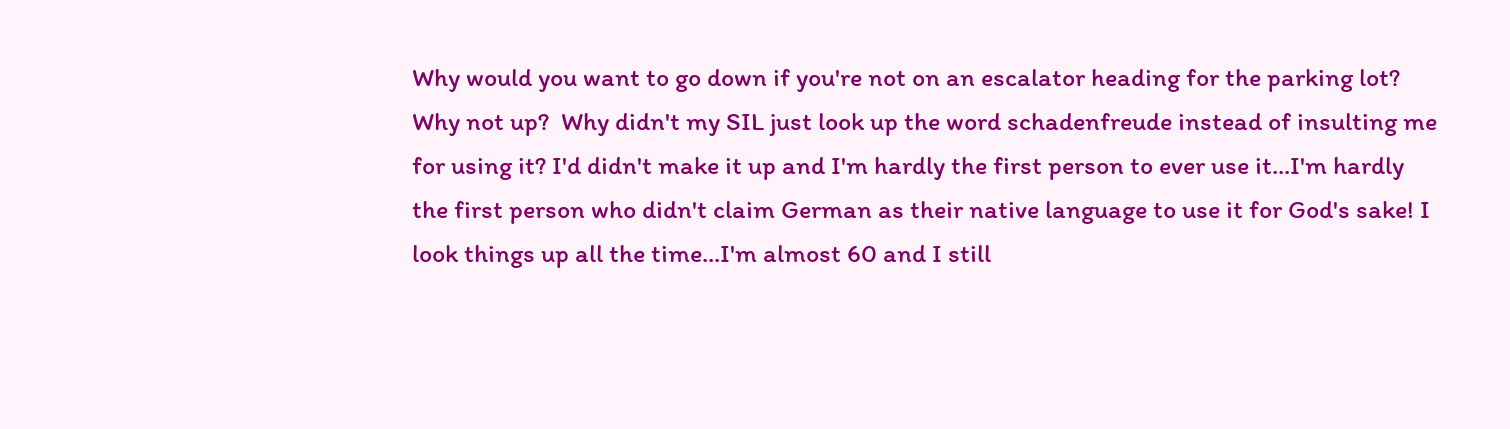Why would you want to go down if you're not on an escalator heading for the parking lot? Why not up?  Why didn't my SIL just look up the word schadenfreude instead of insulting me for using it? I'd didn't make it up and I'm hardly the first person to ever use it...I'm hardly the first person who didn't claim German as their native language to use it for God's sake! I look things up all the time...I'm almost 60 and I still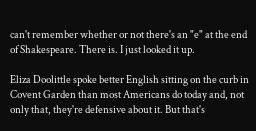can't remember whether or not there's an "e" at the end of Shakespeare. There is. I just looked it up.

Eliza Doolittle spoke better English sitting on the curb in Covent Garden than most Americans do today and, not only that, they're defensive about it. But that's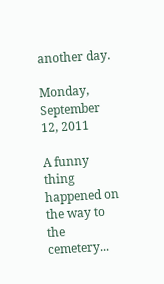another day.

Monday, September 12, 2011

A funny thing happened on the way to the cemetery...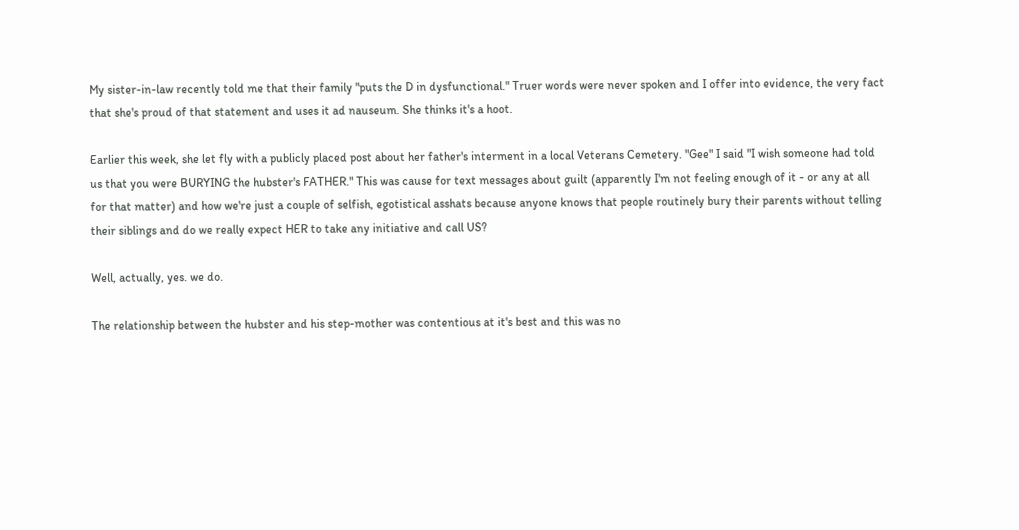My sister-in-law recently told me that their family "puts the D in dysfunctional." Truer words were never spoken and I offer into evidence, the very fact that she's proud of that statement and uses it ad nauseum. She thinks it's a hoot.

Earlier this week, she let fly with a publicly placed post about her father's interment in a local Veterans Cemetery. "Gee" I said "I wish someone had told us that you were BURYING the hubster's FATHER." This was cause for text messages about guilt (apparently I'm not feeling enough of it - or any at all for that matter) and how we're just a couple of selfish, egotistical asshats because anyone knows that people routinely bury their parents without telling their siblings and do we really expect HER to take any initiative and call US?

Well, actually, yes. we do.

The relationship between the hubster and his step-mother was contentious at it's best and this was no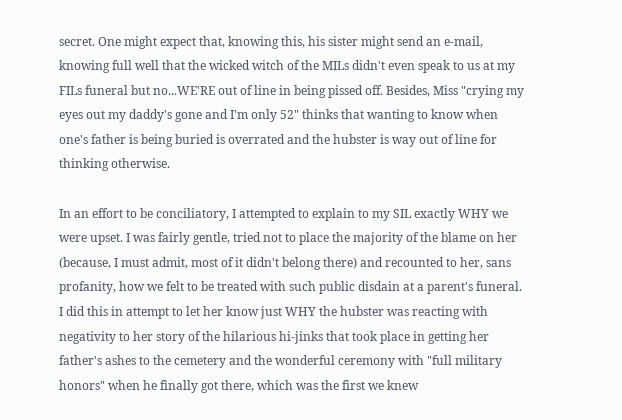secret. One might expect that, knowing this, his sister might send an e-mail, knowing full well that the wicked witch of the MILs didn't even speak to us at my FILs funeral but no...WE'RE out of line in being pissed off. Besides, Miss "crying my eyes out my daddy's gone and I'm only 52" thinks that wanting to know when one's father is being buried is overrated and the hubster is way out of line for thinking otherwise.

In an effort to be conciliatory, I attempted to explain to my SIL exactly WHY we were upset. I was fairly gentle, tried not to place the majority of the blame on her (because, I must admit, most of it didn't belong there) and recounted to her, sans profanity, how we felt to be treated with such public disdain at a parent's funeral. I did this in attempt to let her know just WHY the hubster was reacting with negativity to her story of the hilarious hi-jinks that took place in getting her father's ashes to the cemetery and the wonderful ceremony with "full military honors" when he finally got there, which was the first we knew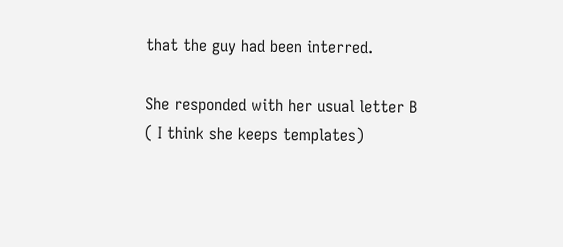that the guy had been interred.

She responded with her usual letter B ( I think she keeps templates)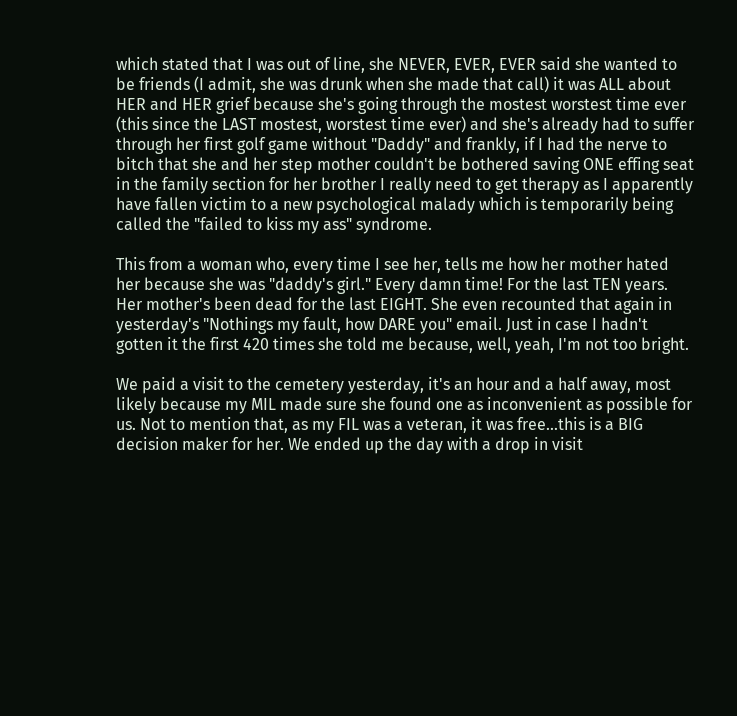which stated that I was out of line, she NEVER, EVER, EVER said she wanted to be friends (I admit, she was drunk when she made that call) it was ALL about HER and HER grief because she's going through the mostest worstest time ever (this since the LAST mostest, worstest time ever) and she's already had to suffer through her first golf game without "Daddy" and frankly, if I had the nerve to bitch that she and her step mother couldn't be bothered saving ONE effing seat in the family section for her brother I really need to get therapy as I apparently have fallen victim to a new psychological malady which is temporarily being called the "failed to kiss my ass" syndrome.

This from a woman who, every time I see her, tells me how her mother hated her because she was "daddy's girl." Every damn time! For the last TEN years. Her mother's been dead for the last EIGHT. She even recounted that again in yesterday's "Nothings my fault, how DARE you" email. Just in case I hadn't gotten it the first 420 times she told me because, well, yeah, I'm not too bright.

We paid a visit to the cemetery yesterday, it's an hour and a half away, most likely because my MIL made sure she found one as inconvenient as possible for us. Not to mention that, as my FIL was a veteran, it was free...this is a BIG decision maker for her. We ended up the day with a drop in visit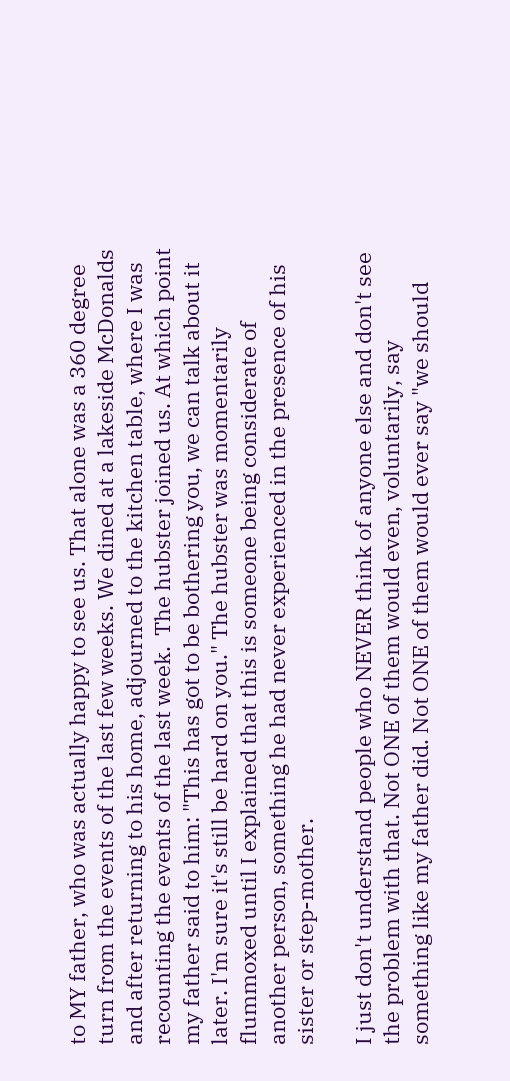to MY father, who was actually happy to see us. That alone was a 360 degree turn from the events of the last few weeks. We dined at a lakeside McDonalds and after returning to his home, adjourned to the kitchen table, where I was recounting the events of the last week.  The hubster joined us. At which point my father said to him: "This has got to be bothering you, we can talk about it later. I'm sure it's still be hard on you." The hubster was momentarily flummoxed until I explained that this is someone being considerate of another person, something he had never experienced in the presence of his sister or step-mother.

I just don't understand people who NEVER think of anyone else and don't see the problem with that. Not ONE of them would even, voluntarily, say something like my father did. Not ONE of them would ever say "we should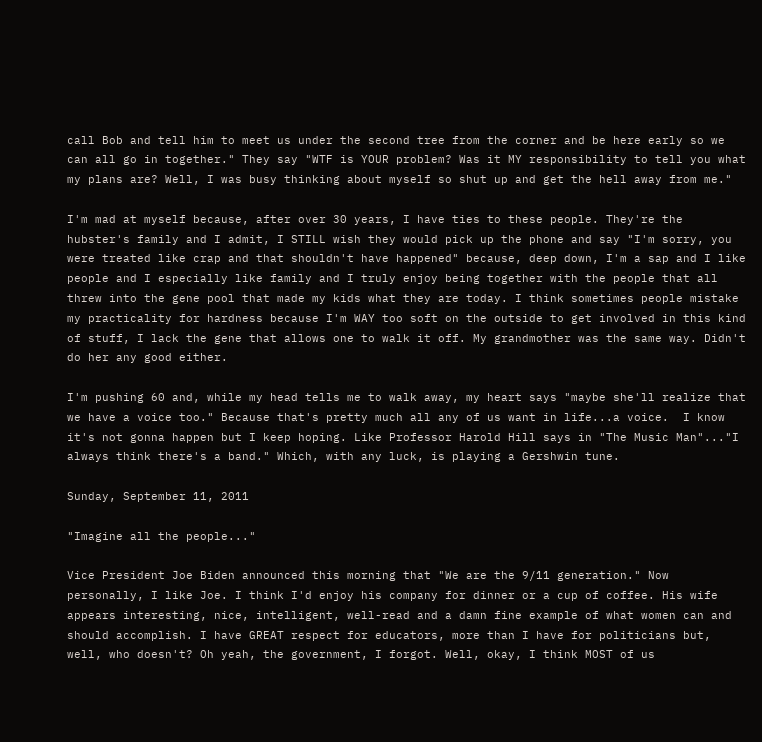call Bob and tell him to meet us under the second tree from the corner and be here early so we can all go in together." They say "WTF is YOUR problem? Was it MY responsibility to tell you what my plans are? Well, I was busy thinking about myself so shut up and get the hell away from me."

I'm mad at myself because, after over 30 years, I have ties to these people. They're the hubster's family and I admit, I STILL wish they would pick up the phone and say "I'm sorry, you were treated like crap and that shouldn't have happened" because, deep down, I'm a sap and I like people and I especially like family and I truly enjoy being together with the people that all threw into the gene pool that made my kids what they are today. I think sometimes people mistake my practicality for hardness because I'm WAY too soft on the outside to get involved in this kind of stuff, I lack the gene that allows one to walk it off. My grandmother was the same way. Didn't do her any good either.

I'm pushing 60 and, while my head tells me to walk away, my heart says "maybe she'll realize that we have a voice too." Because that's pretty much all any of us want in life...a voice.  I know it's not gonna happen but I keep hoping. Like Professor Harold Hill says in "The Music Man"..."I always think there's a band." Which, with any luck, is playing a Gershwin tune.

Sunday, September 11, 2011

"Imagine all the people..."

Vice President Joe Biden announced this morning that "We are the 9/11 generation." Now personally, I like Joe. I think I'd enjoy his company for dinner or a cup of coffee. His wife appears interesting, nice, intelligent, well-read and a damn fine example of what women can and should accomplish. I have GREAT respect for educators, more than I have for politicians but, well, who doesn't? Oh yeah, the government, I forgot. Well, okay, I think MOST of us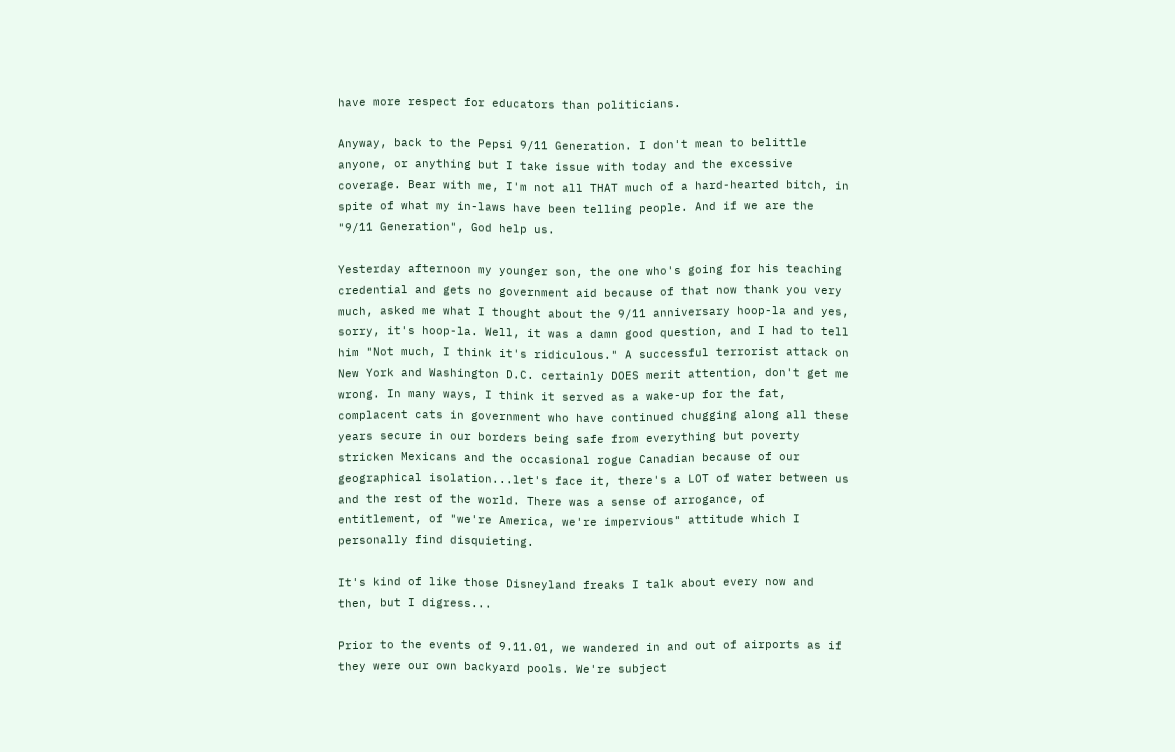have more respect for educators than politicians.

Anyway, back to the Pepsi 9/11 Generation. I don't mean to belittle anyone, or anything but I take issue with today and the excessive coverage. Bear with me, I'm not all THAT much of a hard-hearted bitch, in spite of what my in-laws have been telling people. And if we are the "9/11 Generation", God help us.

Yesterday afternoon my younger son, the one who's going for his teaching credential and gets no government aid because of that now thank you very much, asked me what I thought about the 9/11 anniversary hoop-la and yes, sorry, it's hoop-la. Well, it was a damn good question, and I had to tell him "Not much, I think it's ridiculous." A successful terrorist attack on New York and Washington D.C. certainly DOES merit attention, don't get me wrong. In many ways, I think it served as a wake-up for the fat, complacent cats in government who have continued chugging along all these years secure in our borders being safe from everything but poverty stricken Mexicans and the occasional rogue Canadian because of our geographical isolation...let's face it, there's a LOT of water between us and the rest of the world. There was a sense of arrogance, of entitlement, of "we're America, we're impervious" attitude which I personally find disquieting.

It's kind of like those Disneyland freaks I talk about every now and then, but I digress...

Prior to the events of 9.11.01, we wandered in and out of airports as if they were our own backyard pools. We're subject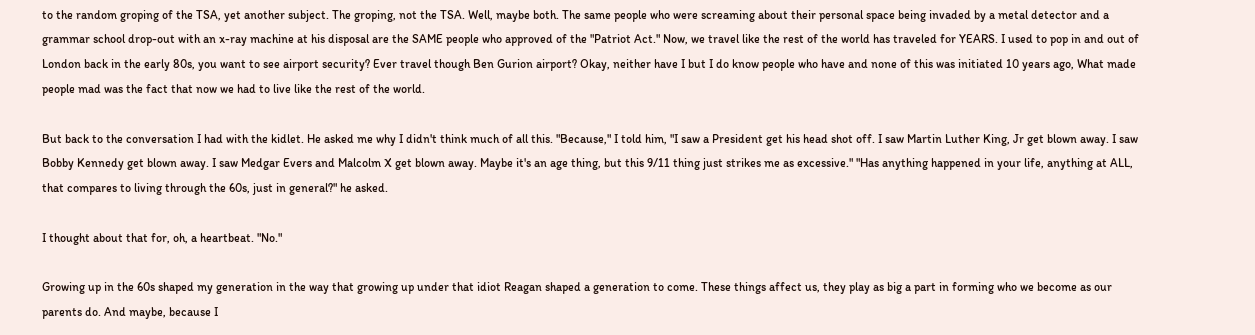to the random groping of the TSA, yet another subject. The groping, not the TSA. Well, maybe both. The same people who were screaming about their personal space being invaded by a metal detector and a grammar school drop-out with an x-ray machine at his disposal are the SAME people who approved of the "Patriot Act." Now, we travel like the rest of the world has traveled for YEARS. I used to pop in and out of London back in the early 80s, you want to see airport security? Ever travel though Ben Gurion airport? Okay, neither have I but I do know people who have and none of this was initiated 10 years ago, What made people mad was the fact that now we had to live like the rest of the world.

But back to the conversation I had with the kidlet. He asked me why I didn't think much of all this. "Because," I told him, "I saw a President get his head shot off. I saw Martin Luther King, Jr get blown away. I saw Bobby Kennedy get blown away. I saw Medgar Evers and Malcolm X get blown away. Maybe it's an age thing, but this 9/11 thing just strikes me as excessive." "Has anything happened in your life, anything at ALL, that compares to living through the 60s, just in general?" he asked.

I thought about that for, oh, a heartbeat. "No."

Growing up in the 60s shaped my generation in the way that growing up under that idiot Reagan shaped a generation to come. These things affect us, they play as big a part in forming who we become as our parents do. And maybe, because I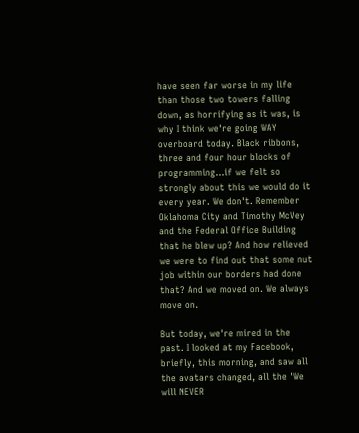have seen far worse in my life than those two towers falling down, as horrifying as it was, is why I think we're going WAY overboard today. Black ribbons, three and four hour blocks of programming...if we felt so strongly about this we would do it every year. We don't. Remember Oklahoma City and Timothy McVey and the Federal Office Building that he blew up? And how relieved we were to find out that some nut job within our borders had done that? And we moved on. We always move on.

But today, we're mired in the past. I looked at my Facebook, briefly, this morning, and saw all the avatars changed, all the 'We will NEVER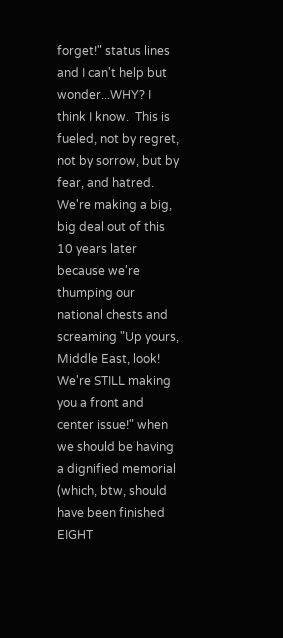forget!" status lines and I can't help but wonder...WHY? I think I know.  This is fueled, not by regret, not by sorrow, but by fear, and hatred. We're making a big, big deal out of this 10 years later because we're thumping our national chests and screaming "Up yours, Middle East, look! We're STILL making you a front and center issue!" when we should be having a dignified memorial (which, btw, should have been finished EIGHT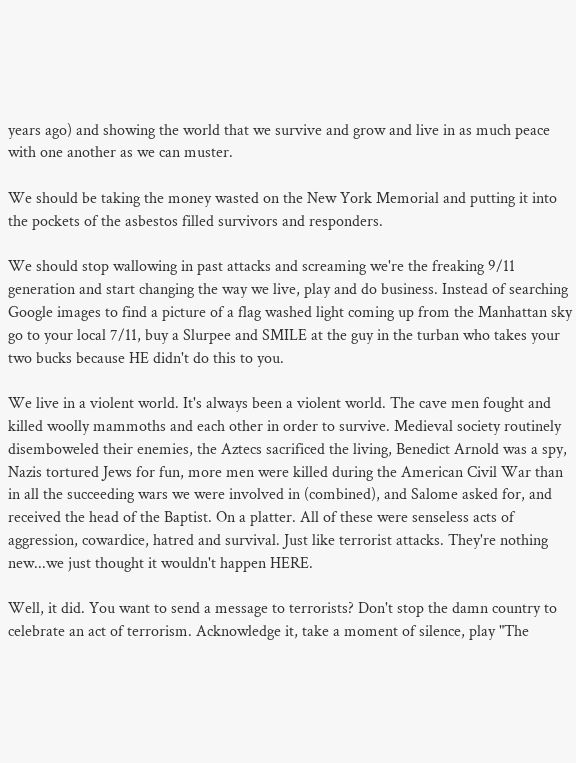years ago) and showing the world that we survive and grow and live in as much peace with one another as we can muster.

We should be taking the money wasted on the New York Memorial and putting it into the pockets of the asbestos filled survivors and responders.

We should stop wallowing in past attacks and screaming we're the freaking 9/11 generation and start changing the way we live, play and do business. Instead of searching Google images to find a picture of a flag washed light coming up from the Manhattan sky go to your local 7/11, buy a Slurpee and SMILE at the guy in the turban who takes your two bucks because HE didn't do this to you.

We live in a violent world. It's always been a violent world. The cave men fought and killed woolly mammoths and each other in order to survive. Medieval society routinely disemboweled their enemies, the Aztecs sacrificed the living, Benedict Arnold was a spy, Nazis tortured Jews for fun, more men were killed during the American Civil War than in all the succeeding wars we were involved in (combined), and Salome asked for, and received the head of the Baptist. On a platter. All of these were senseless acts of aggression, cowardice, hatred and survival. Just like terrorist attacks. They're nothing new...we just thought it wouldn't happen HERE.

Well, it did. You want to send a message to terrorists? Don't stop the damn country to celebrate an act of terrorism. Acknowledge it, take a moment of silence, play "The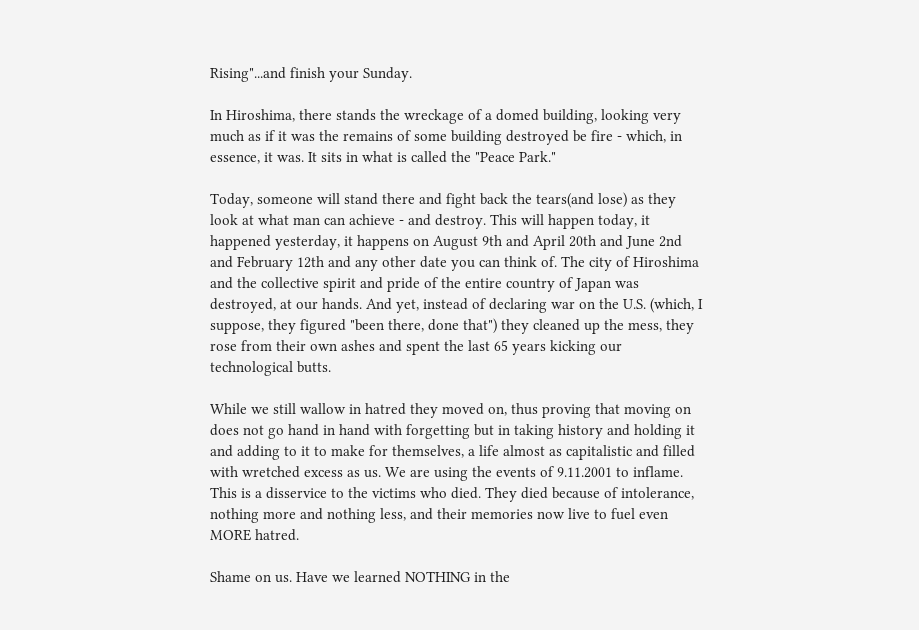Rising"...and finish your Sunday.

In Hiroshima, there stands the wreckage of a domed building, looking very much as if it was the remains of some building destroyed be fire - which, in essence, it was. It sits in what is called the "Peace Park."

Today, someone will stand there and fight back the tears(and lose) as they look at what man can achieve - and destroy. This will happen today, it happened yesterday, it happens on August 9th and April 20th and June 2nd and February 12th and any other date you can think of. The city of Hiroshima and the collective spirit and pride of the entire country of Japan was destroyed, at our hands. And yet, instead of declaring war on the U.S. (which, I suppose, they figured "been there, done that") they cleaned up the mess, they rose from their own ashes and spent the last 65 years kicking our technological butts.

While we still wallow in hatred they moved on, thus proving that moving on does not go hand in hand with forgetting but in taking history and holding it and adding to it to make for themselves, a life almost as capitalistic and filled with wretched excess as us. We are using the events of 9.11.2001 to inflame. This is a disservice to the victims who died. They died because of intolerance, nothing more and nothing less, and their memories now live to fuel even MORE hatred.

Shame on us. Have we learned NOTHING in the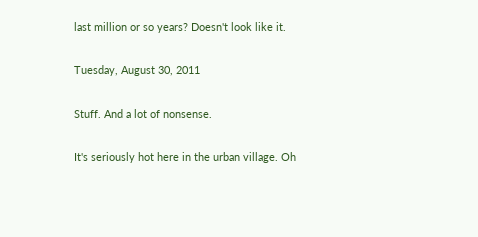last million or so years? Doesn't look like it.

Tuesday, August 30, 2011

Stuff. And a lot of nonsense.

It's seriously hot here in the urban village. Oh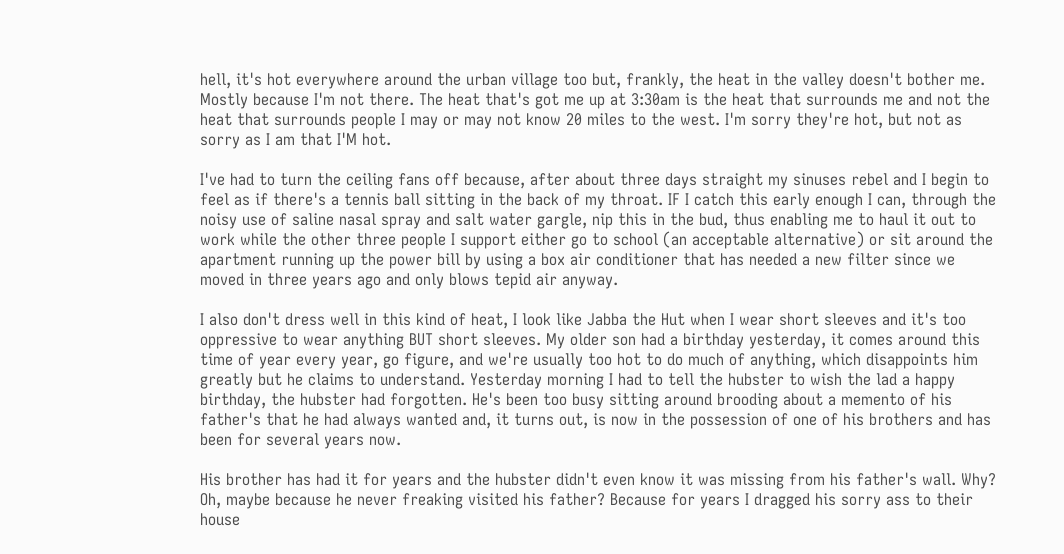hell, it's hot everywhere around the urban village too but, frankly, the heat in the valley doesn't bother me. Mostly because I'm not there. The heat that's got me up at 3:30am is the heat that surrounds me and not the heat that surrounds people I may or may not know 20 miles to the west. I'm sorry they're hot, but not as sorry as I am that I'M hot.

I've had to turn the ceiling fans off because, after about three days straight my sinuses rebel and I begin to feel as if there's a tennis ball sitting in the back of my throat. IF I catch this early enough I can, through the noisy use of saline nasal spray and salt water gargle, nip this in the bud, thus enabling me to haul it out to work while the other three people I support either go to school (an acceptable alternative) or sit around the apartment running up the power bill by using a box air conditioner that has needed a new filter since we moved in three years ago and only blows tepid air anyway.

I also don't dress well in this kind of heat, I look like Jabba the Hut when I wear short sleeves and it's too oppressive to wear anything BUT short sleeves. My older son had a birthday yesterday, it comes around this time of year every year, go figure, and we're usually too hot to do much of anything, which disappoints him greatly but he claims to understand. Yesterday morning I had to tell the hubster to wish the lad a happy birthday, the hubster had forgotten. He's been too busy sitting around brooding about a memento of his father's that he had always wanted and, it turns out, is now in the possession of one of his brothers and has been for several years now.

His brother has had it for years and the hubster didn't even know it was missing from his father's wall. Why? Oh, maybe because he never freaking visited his father? Because for years I dragged his sorry ass to their house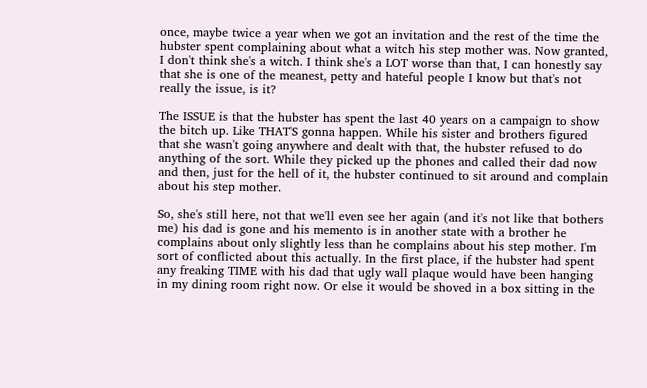once, maybe twice a year when we got an invitation and the rest of the time the hubster spent complaining about what a witch his step mother was. Now granted, I don't think she's a witch. I think she's a LOT worse than that, I can honestly say that she is one of the meanest, petty and hateful people I know but that's not really the issue, is it?

The ISSUE is that the hubster has spent the last 40 years on a campaign to show the bitch up. Like THAT'S gonna happen. While his sister and brothers figured that she wasn't going anywhere and dealt with that, the hubster refused to do anything of the sort. While they picked up the phones and called their dad now and then, just for the hell of it, the hubster continued to sit around and complain about his step mother.

So, she's still here, not that we'll even see her again (and it's not like that bothers me) his dad is gone and his memento is in another state with a brother he complains about only slightly less than he complains about his step mother. I'm sort of conflicted about this actually. In the first place, if the hubster had spent any freaking TIME with his dad that ugly wall plaque would have been hanging in my dining room right now. Or else it would be shoved in a box sitting in the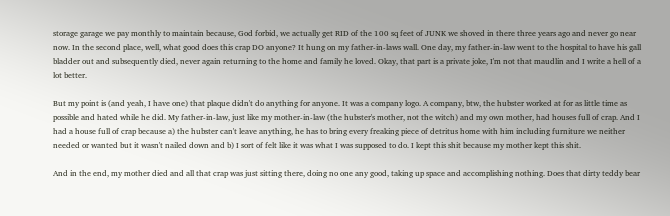storage garage we pay monthly to maintain because, God forbid, we actually get RID of the 100 sq feet of JUNK we shoved in there three years ago and never go near now. In the second place, well, what good does this crap DO anyone? It hung on my father-in-laws wall. One day, my father-in-law went to the hospital to have his gall bladder out and subsequently died, never again returning to the home and family he loved. Okay, that part is a private joke, I'm not that maudlin and I write a hell of a lot better.

But my point is (and yeah, I have one) that plaque didn't do anything for anyone. It was a company logo. A company, btw, the hubster worked at for as little time as possible and hated while he did. My father-in-law, just like my mother-in-law (the hubster's mother, not the witch) and my own mother, had houses full of crap. And I had a house full of crap because a) the hubster can't leave anything, he has to bring every freaking piece of detritus home with him including furniture we neither needed or wanted but it wasn't nailed down and b) I sort of felt like it was what I was supposed to do. I kept this shit because my mother kept this shit.

And in the end, my mother died and all that crap was just sitting there, doing no one any good, taking up space and accomplishing nothing. Does that dirty teddy bear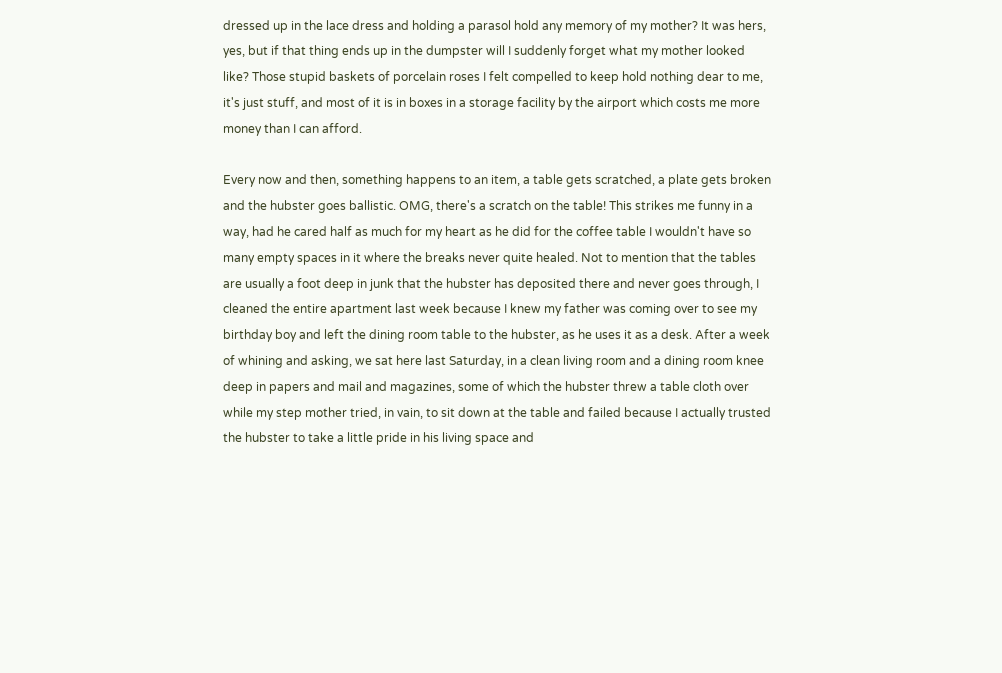dressed up in the lace dress and holding a parasol hold any memory of my mother? It was hers, yes, but if that thing ends up in the dumpster will I suddenly forget what my mother looked like? Those stupid baskets of porcelain roses I felt compelled to keep hold nothing dear to me, it's just stuff, and most of it is in boxes in a storage facility by the airport which costs me more money than I can afford.

Every now and then, something happens to an item, a table gets scratched, a plate gets broken and the hubster goes ballistic. OMG, there's a scratch on the table! This strikes me funny in a way, had he cared half as much for my heart as he did for the coffee table I wouldn't have so many empty spaces in it where the breaks never quite healed. Not to mention that the tables are usually a foot deep in junk that the hubster has deposited there and never goes through, I cleaned the entire apartment last week because I knew my father was coming over to see my birthday boy and left the dining room table to the hubster, as he uses it as a desk. After a week of whining and asking, we sat here last Saturday, in a clean living room and a dining room knee deep in papers and mail and magazines, some of which the hubster threw a table cloth over while my step mother tried, in vain, to sit down at the table and failed because I actually trusted the hubster to take a little pride in his living space and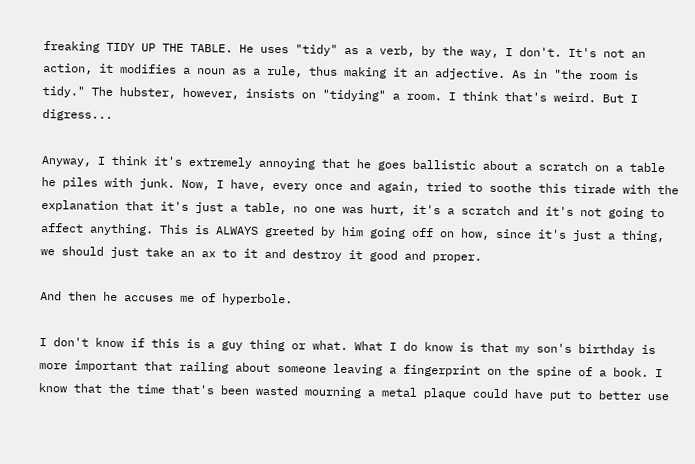freaking TIDY UP THE TABLE. He uses "tidy" as a verb, by the way, I don't. It's not an action, it modifies a noun as a rule, thus making it an adjective. As in "the room is tidy." The hubster, however, insists on "tidying" a room. I think that's weird. But I digress...

Anyway, I think it's extremely annoying that he goes ballistic about a scratch on a table he piles with junk. Now, I have, every once and again, tried to soothe this tirade with the explanation that it's just a table, no one was hurt, it's a scratch and it's not going to affect anything. This is ALWAYS greeted by him going off on how, since it's just a thing, we should just take an ax to it and destroy it good and proper.

And then he accuses me of hyperbole.

I don't know if this is a guy thing or what. What I do know is that my son's birthday is more important that railing about someone leaving a fingerprint on the spine of a book. I know that the time that's been wasted mourning a metal plaque could have put to better use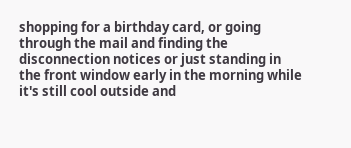shopping for a birthday card, or going through the mail and finding the disconnection notices or just standing in the front window early in the morning while it's still cool outside and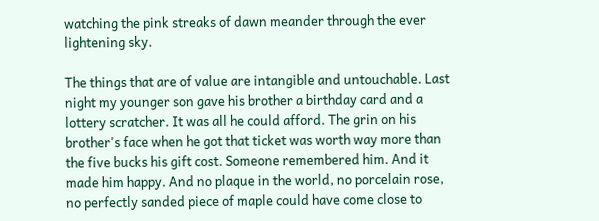watching the pink streaks of dawn meander through the ever lightening sky.

The things that are of value are intangible and untouchable. Last night my younger son gave his brother a birthday card and a lottery scratcher. It was all he could afford. The grin on his brother's face when he got that ticket was worth way more than the five bucks his gift cost. Someone remembered him. And it made him happy. And no plaque in the world, no porcelain rose, no perfectly sanded piece of maple could have come close to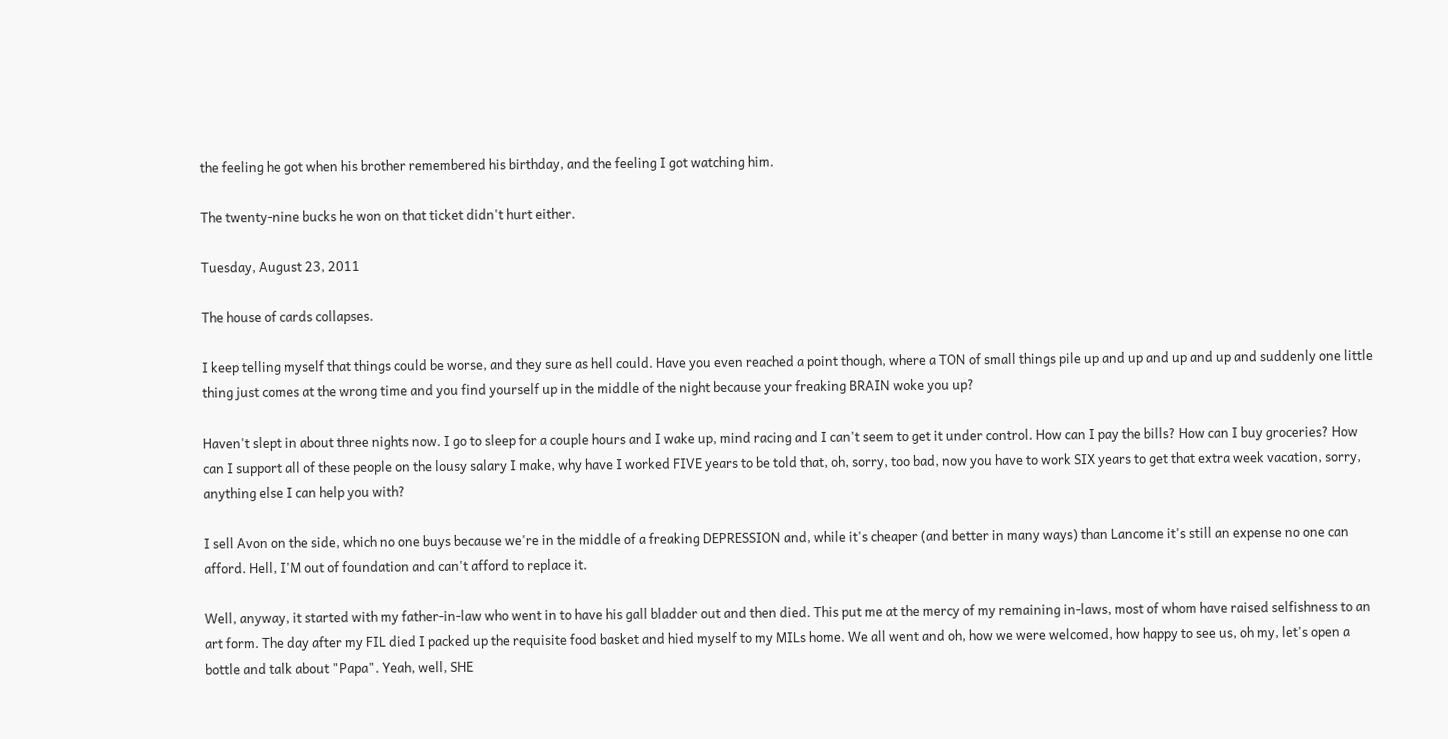the feeling he got when his brother remembered his birthday, and the feeling I got watching him.

The twenty-nine bucks he won on that ticket didn't hurt either.

Tuesday, August 23, 2011

The house of cards collapses.

I keep telling myself that things could be worse, and they sure as hell could. Have you even reached a point though, where a TON of small things pile up and up and up and up and suddenly one little thing just comes at the wrong time and you find yourself up in the middle of the night because your freaking BRAIN woke you up?

Haven't slept in about three nights now. I go to sleep for a couple hours and I wake up, mind racing and I can't seem to get it under control. How can I pay the bills? How can I buy groceries? How can I support all of these people on the lousy salary I make, why have I worked FIVE years to be told that, oh, sorry, too bad, now you have to work SIX years to get that extra week vacation, sorry, anything else I can help you with?

I sell Avon on the side, which no one buys because we're in the middle of a freaking DEPRESSION and, while it's cheaper (and better in many ways) than Lancome it's still an expense no one can afford. Hell, I'M out of foundation and can't afford to replace it.

Well, anyway, it started with my father-in-law who went in to have his gall bladder out and then died. This put me at the mercy of my remaining in-laws, most of whom have raised selfishness to an art form. The day after my FIL died I packed up the requisite food basket and hied myself to my MILs home. We all went and oh, how we were welcomed, how happy to see us, oh my, let's open a bottle and talk about "Papa". Yeah, well, SHE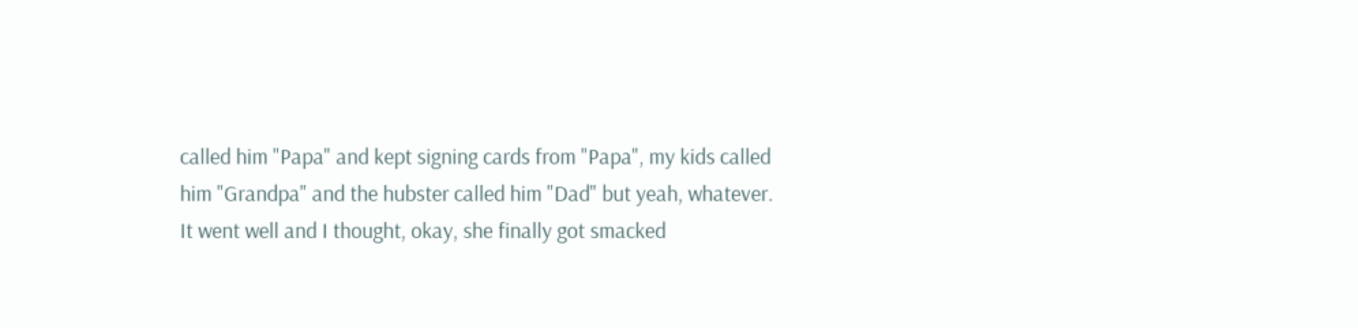called him "Papa" and kept signing cards from "Papa", my kids called him "Grandpa" and the hubster called him "Dad" but yeah, whatever. It went well and I thought, okay, she finally got smacked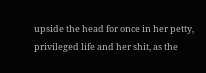upside the head for once in her petty, privileged life and her shit, as the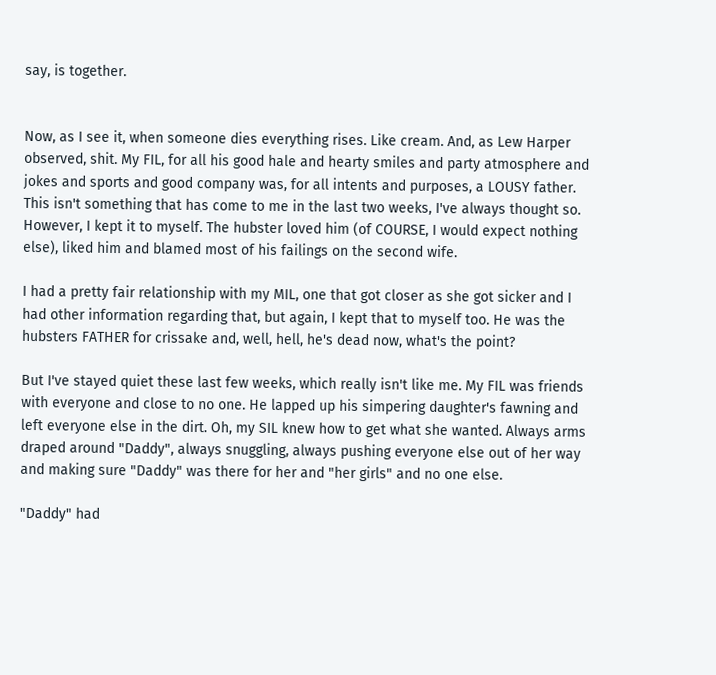say, is together.


Now, as I see it, when someone dies everything rises. Like cream. And, as Lew Harper observed, shit. My FIL, for all his good hale and hearty smiles and party atmosphere and jokes and sports and good company was, for all intents and purposes, a LOUSY father. This isn't something that has come to me in the last two weeks, I've always thought so. However, I kept it to myself. The hubster loved him (of COURSE, I would expect nothing else), liked him and blamed most of his failings on the second wife.

I had a pretty fair relationship with my MIL, one that got closer as she got sicker and I had other information regarding that, but again, I kept that to myself too. He was the hubsters FATHER for crissake and, well, hell, he's dead now, what's the point?

But I've stayed quiet these last few weeks, which really isn't like me. My FIL was friends with everyone and close to no one. He lapped up his simpering daughter's fawning and left everyone else in the dirt. Oh, my SIL knew how to get what she wanted. Always arms draped around "Daddy", always snuggling, always pushing everyone else out of her way and making sure "Daddy" was there for her and "her girls" and no one else.

"Daddy" had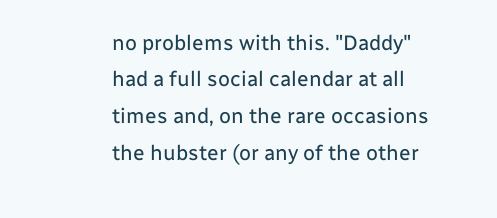no problems with this. "Daddy" had a full social calendar at all times and, on the rare occasions the hubster (or any of the other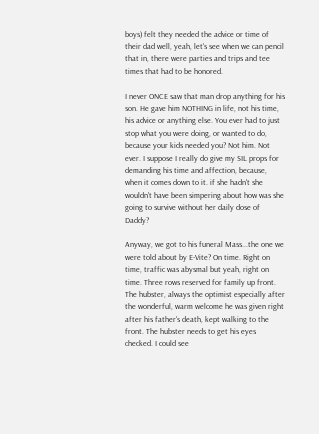boys) felt they needed the advice or time of their dad well, yeah, let's see when we can pencil that in, there were parties and trips and tee times that had to be honored.

I never ONCE saw that man drop anything for his son. He gave him NOTHING in life, not his time, his advice or anything else. You ever had to just stop what you were doing, or wanted to do, because your kids needed you? Not him. Not ever. I suppose I really do give my SIL props for demanding his time and affection, because, when it comes down to it. if she hadn't she wouldn't have been simpering about how was she going to survive without her daily dose of Daddy?

Anyway, we got to his funeral Mass...the one we were told about by E-Vite? On time. Right on time, traffic was abysmal but yeah, right on time. Three rows reserved for family up front. The hubster, always the optimist especially after the wonderful, warm welcome he was given right after his father's death, kept walking to the front. The hubster needs to get his eyes checked. I could see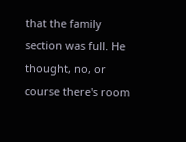that the family section was full. He thought, no, or course there's room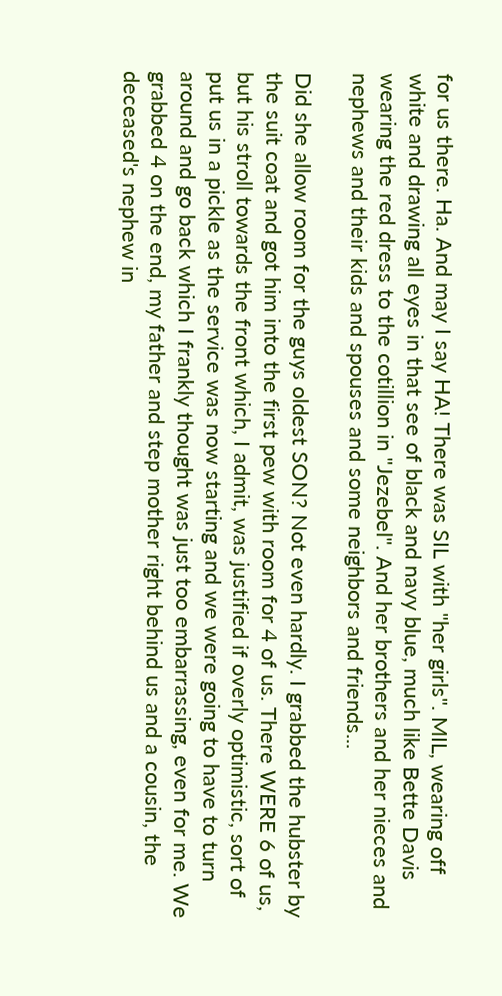for us there. Ha. And may I say HA! There was SIL with "her girls". MIL, wearing off white and drawing all eyes in that see of black and navy blue, much like Bette Davis wearing the red dress to the cotillion in "Jezebel". And her brothers and her nieces and nephews and their kids and spouses and some neighbors and friends...

Did she allow room for the guys oldest SON? Not even hardly. I grabbed the hubster by the suit coat and got him into the first pew with room for 4 of us. There WERE 6 of us, but his stroll towards the front which, I admit, was justified if overly optimistic, sort of put us in a pickle as the service was now starting and we were going to have to turn around and go back which I frankly thought was just too embarrassing, even for me. We grabbed 4 on the end, my father and step mother right behind us and a cousin, the deceased's nephew in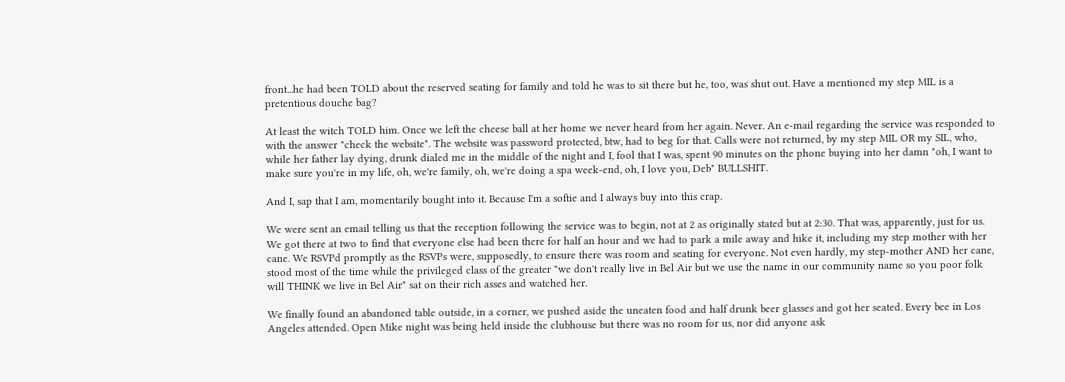front...he had been TOLD about the reserved seating for family and told he was to sit there but he, too, was shut out. Have a mentioned my step MIL is a pretentious douche bag?

At least the witch TOLD him. Once we left the cheese ball at her home we never heard from her again. Never. An e-mail regarding the service was responded to with the answer "check the website". The website was password protected, btw, had to beg for that. Calls were not returned, by my step MIL OR my SIL, who, while her father lay dying, drunk dialed me in the middle of the night and I, fool that I was, spent 90 minutes on the phone buying into her damn "oh, I want to make sure you're in my life, oh, we're family, oh, we're doing a spa week-end, oh, I love you, Deb" BULLSHIT.

And I, sap that I am, momentarily bought into it. Because I'm a softie and I always buy into this crap.

We were sent an email telling us that the reception following the service was to begin, not at 2 as originally stated but at 2:30. That was, apparently, just for us. We got there at two to find that everyone else had been there for half an hour and we had to park a mile away and hike it, including my step mother with her cane. We RSVPd promptly as the RSVPs were, supposedly, to ensure there was room and seating for everyone. Not even hardly, my step-mother AND her cane, stood most of the time while the privileged class of the greater "we don't really live in Bel Air but we use the name in our community name so you poor folk will THINK we live in Bel Air" sat on their rich asses and watched her.

We finally found an abandoned table outside, in a corner, we pushed aside the uneaten food and half drunk beer glasses and got her seated. Every bee in Los Angeles attended. Open Mike night was being held inside the clubhouse but there was no room for us, nor did anyone ask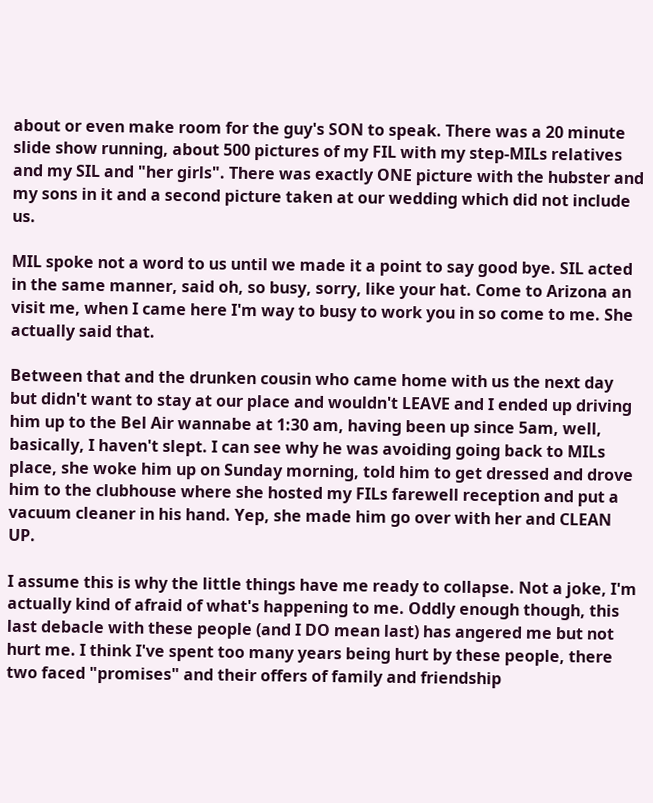about or even make room for the guy's SON to speak. There was a 20 minute slide show running, about 500 pictures of my FIL with my step-MILs relatives and my SIL and "her girls". There was exactly ONE picture with the hubster and my sons in it and a second picture taken at our wedding which did not include us.

MIL spoke not a word to us until we made it a point to say good bye. SIL acted in the same manner, said oh, so busy, sorry, like your hat. Come to Arizona an visit me, when I came here I'm way to busy to work you in so come to me. She actually said that.

Between that and the drunken cousin who came home with us the next day but didn't want to stay at our place and wouldn't LEAVE and I ended up driving him up to the Bel Air wannabe at 1:30 am, having been up since 5am, well, basically, I haven't slept. I can see why he was avoiding going back to MILs place, she woke him up on Sunday morning, told him to get dressed and drove him to the clubhouse where she hosted my FILs farewell reception and put a vacuum cleaner in his hand. Yep, she made him go over with her and CLEAN UP.

I assume this is why the little things have me ready to collapse. Not a joke, I'm actually kind of afraid of what's happening to me. Oddly enough though, this last debacle with these people (and I DO mean last) has angered me but not hurt me. I think I've spent too many years being hurt by these people, there two faced "promises" and their offers of family and friendship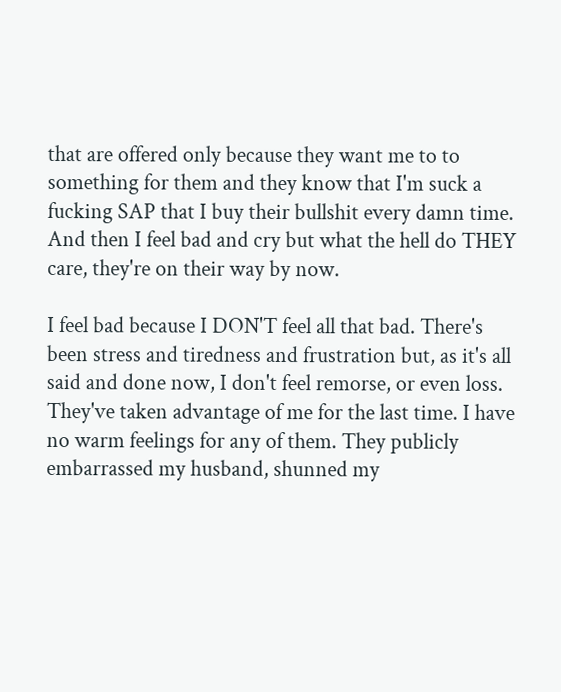that are offered only because they want me to to something for them and they know that I'm suck a fucking SAP that I buy their bullshit every damn time. And then I feel bad and cry but what the hell do THEY care, they're on their way by now.

I feel bad because I DON'T feel all that bad. There's been stress and tiredness and frustration but, as it's all said and done now, I don't feel remorse, or even loss. They've taken advantage of me for the last time. I have no warm feelings for any of them. They publicly embarrassed my husband, shunned my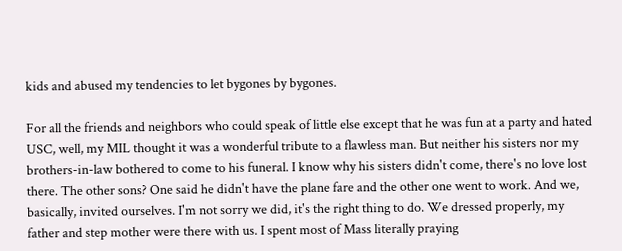kids and abused my tendencies to let bygones by bygones.

For all the friends and neighbors who could speak of little else except that he was fun at a party and hated USC, well, my MIL thought it was a wonderful tribute to a flawless man. But neither his sisters nor my brothers-in-law bothered to come to his funeral. I know why his sisters didn't come, there's no love lost there. The other sons? One said he didn't have the plane fare and the other one went to work. And we, basically, invited ourselves. I'm not sorry we did, it's the right thing to do. We dressed properly, my father and step mother were there with us. I spent most of Mass literally praying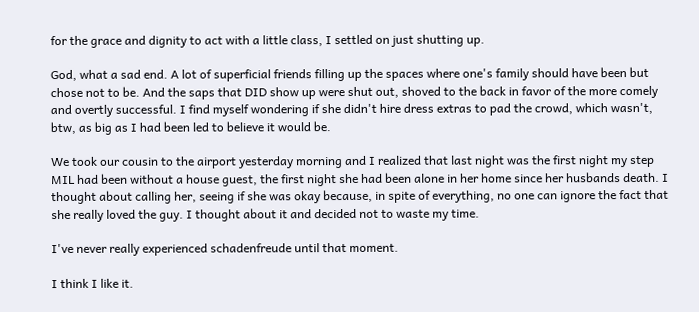for the grace and dignity to act with a little class, I settled on just shutting up.

God, what a sad end. A lot of superficial friends filling up the spaces where one's family should have been but chose not to be. And the saps that DID show up were shut out, shoved to the back in favor of the more comely and overtly successful. I find myself wondering if she didn't hire dress extras to pad the crowd, which wasn't, btw, as big as I had been led to believe it would be.

We took our cousin to the airport yesterday morning and I realized that last night was the first night my step MIL had been without a house guest, the first night she had been alone in her home since her husbands death. I thought about calling her, seeing if she was okay because, in spite of everything, no one can ignore the fact that she really loved the guy. I thought about it and decided not to waste my time.

I've never really experienced schadenfreude until that moment.

I think I like it.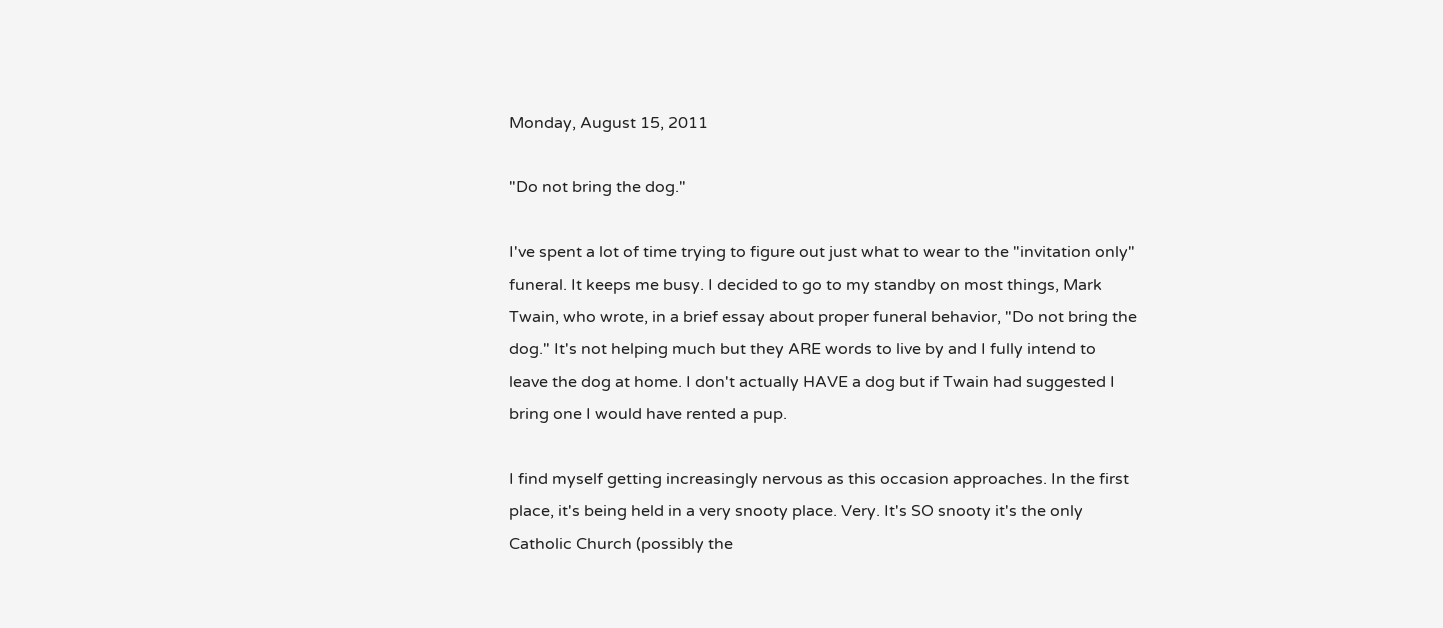Monday, August 15, 2011

"Do not bring the dog."

I've spent a lot of time trying to figure out just what to wear to the "invitation only" funeral. It keeps me busy. I decided to go to my standby on most things, Mark Twain, who wrote, in a brief essay about proper funeral behavior, "Do not bring the dog." It's not helping much but they ARE words to live by and I fully intend to leave the dog at home. I don't actually HAVE a dog but if Twain had suggested I bring one I would have rented a pup.

I find myself getting increasingly nervous as this occasion approaches. In the first place, it's being held in a very snooty place. Very. It's SO snooty it's the only Catholic Church (possibly the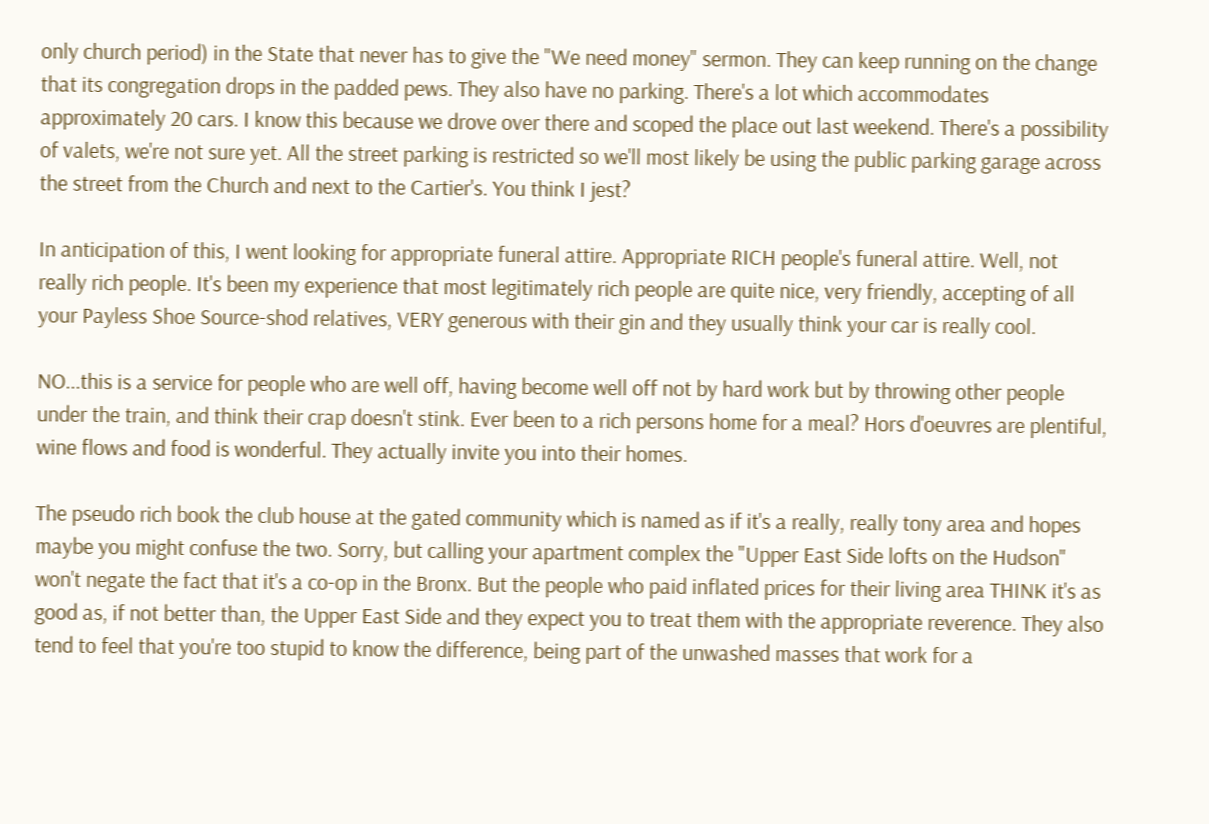only church period) in the State that never has to give the "We need money" sermon. They can keep running on the change that its congregation drops in the padded pews. They also have no parking. There's a lot which accommodates approximately 20 cars. I know this because we drove over there and scoped the place out last weekend. There's a possibility of valets, we're not sure yet. All the street parking is restricted so we'll most likely be using the public parking garage across the street from the Church and next to the Cartier's. You think I jest?

In anticipation of this, I went looking for appropriate funeral attire. Appropriate RICH people's funeral attire. Well, not really rich people. It's been my experience that most legitimately rich people are quite nice, very friendly, accepting of all your Payless Shoe Source-shod relatives, VERY generous with their gin and they usually think your car is really cool.

NO...this is a service for people who are well off, having become well off not by hard work but by throwing other people under the train, and think their crap doesn't stink. Ever been to a rich persons home for a meal? Hors d'oeuvres are plentiful, wine flows and food is wonderful. They actually invite you into their homes.

The pseudo rich book the club house at the gated community which is named as if it's a really, really tony area and hopes maybe you might confuse the two. Sorry, but calling your apartment complex the "Upper East Side lofts on the Hudson" won't negate the fact that it's a co-op in the Bronx. But the people who paid inflated prices for their living area THINK it's as good as, if not better than, the Upper East Side and they expect you to treat them with the appropriate reverence. They also tend to feel that you're too stupid to know the difference, being part of the unwashed masses that work for a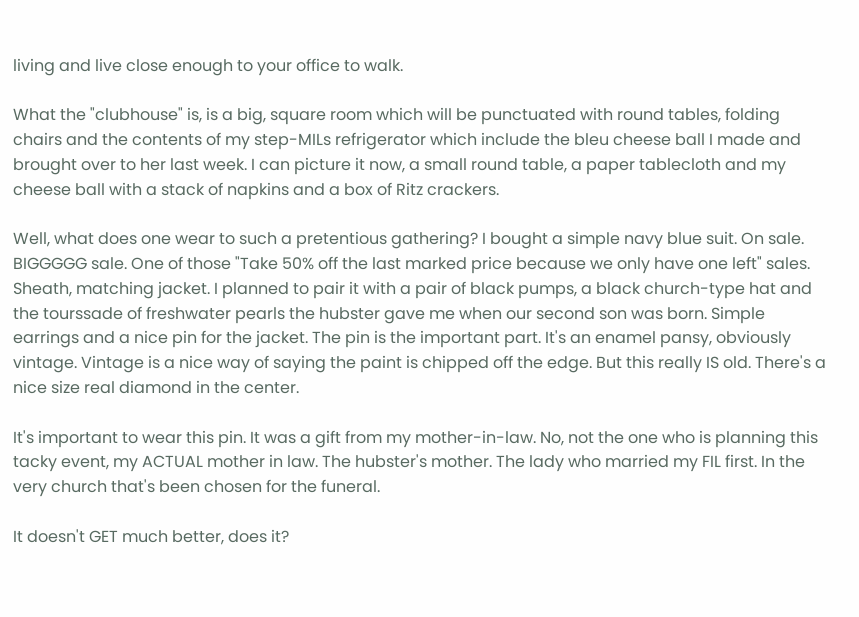living and live close enough to your office to walk.

What the "clubhouse" is, is a big, square room which will be punctuated with round tables, folding chairs and the contents of my step-MILs refrigerator which include the bleu cheese ball I made and brought over to her last week. I can picture it now, a small round table, a paper tablecloth and my cheese ball with a stack of napkins and a box of Ritz crackers.

Well, what does one wear to such a pretentious gathering? I bought a simple navy blue suit. On sale. BIGGGGG sale. One of those "Take 50% off the last marked price because we only have one left" sales. Sheath, matching jacket. I planned to pair it with a pair of black pumps, a black church-type hat and the tourssade of freshwater pearls the hubster gave me when our second son was born. Simple earrings and a nice pin for the jacket. The pin is the important part. It's an enamel pansy, obviously vintage. Vintage is a nice way of saying the paint is chipped off the edge. But this really IS old. There's a nice size real diamond in the center.

It's important to wear this pin. It was a gift from my mother-in-law. No, not the one who is planning this tacky event, my ACTUAL mother in law. The hubster's mother. The lady who married my FIL first. In the very church that's been chosen for the funeral.

It doesn't GET much better, does it?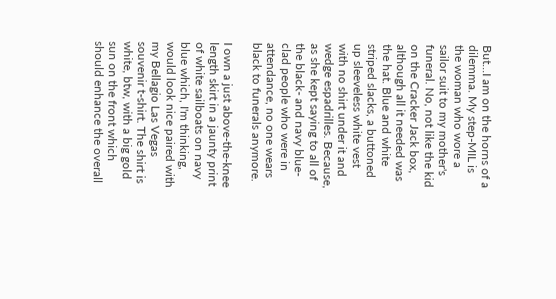But...I am on the horns of a dilemma. My step-MIL is the woman who wore a sailor suit to my mother's funeral. No, not like the kid on the Cracker Jack box, although all it needed was the hat. Blue and white striped slacks, a buttoned up sleeveless white vest with no shirt under it and wedge espadrilles. Because, as she kept saying to all of the black- and navy blue-clad people who were in attendance, no one wears black to funerals anymore.

I own a just above-the-knee length skirt in a jaunty print of white sailboats on navy blue which, I'm thinking, would look nice paired with my Bellagio Las Vegas souvenir t-shirt. The shirt is white, btw, with a big gold sun on the front which should enhance the overall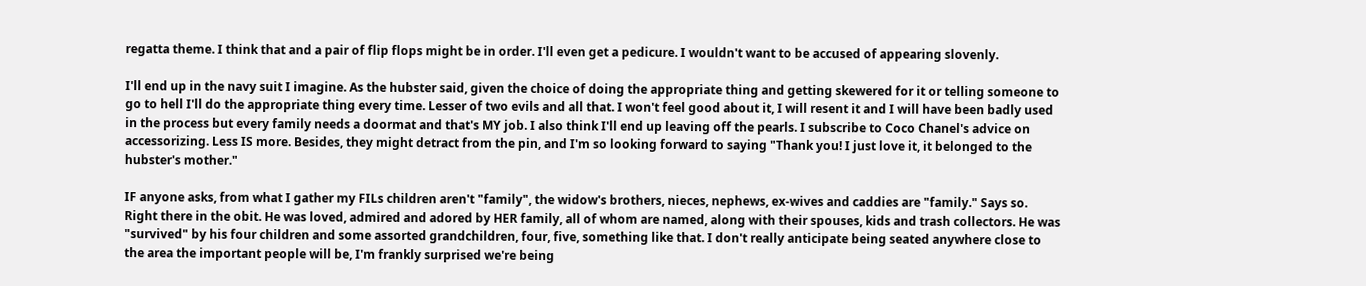regatta theme. I think that and a pair of flip flops might be in order. I'll even get a pedicure. I wouldn't want to be accused of appearing slovenly.

I'll end up in the navy suit I imagine. As the hubster said, given the choice of doing the appropriate thing and getting skewered for it or telling someone to go to hell I'll do the appropriate thing every time. Lesser of two evils and all that. I won't feel good about it, I will resent it and I will have been badly used in the process but every family needs a doormat and that's MY job. I also think I'll end up leaving off the pearls. I subscribe to Coco Chanel's advice on accessorizing. Less IS more. Besides, they might detract from the pin, and I'm so looking forward to saying "Thank you! I just love it, it belonged to the hubster's mother."

IF anyone asks, from what I gather my FILs children aren't "family", the widow's brothers, nieces, nephews, ex-wives and caddies are "family." Says so. Right there in the obit. He was loved, admired and adored by HER family, all of whom are named, along with their spouses, kids and trash collectors. He was "survived" by his four children and some assorted grandchildren, four, five, something like that. I don't really anticipate being seated anywhere close to the area the important people will be, I'm frankly surprised we're being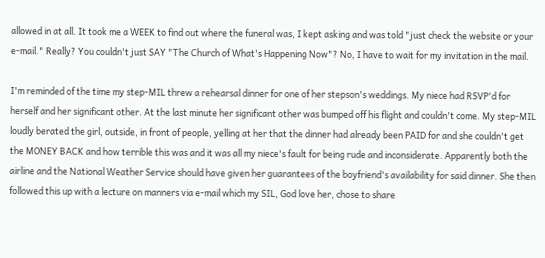allowed in at all. It took me a WEEK to find out where the funeral was, I kept asking and was told "just check the website or your e-mail." Really? You couldn't just SAY "The Church of What's Happening Now"? No, I have to wait for my invitation in the mail.

I'm reminded of the time my step-MIL threw a rehearsal dinner for one of her stepson's weddings. My niece had RSVP'd for herself and her significant other. At the last minute her significant other was bumped off his flight and couldn't come. My step-MIL loudly berated the girl, outside, in front of people, yelling at her that the dinner had already been PAID for and she couldn't get the MONEY BACK and how terrible this was and it was all my niece's fault for being rude and inconsiderate. Apparently both the airline and the National Weather Service should have given her guarantees of the boyfriend's availability for said dinner. She then followed this up with a lecture on manners via e-mail which my SIL, God love her, chose to share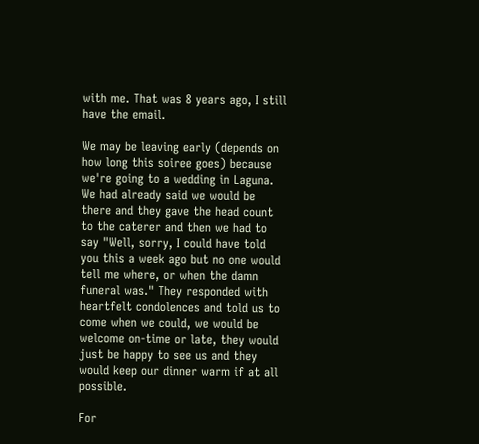with me. That was 8 years ago, I still have the email.

We may be leaving early (depends on how long this soiree goes) because we're going to a wedding in Laguna. We had already said we would be there and they gave the head count to the caterer and then we had to say "Well, sorry, I could have told you this a week ago but no one would tell me where, or when the damn funeral was." They responded with heartfelt condolences and told us to come when we could, we would be welcome on-time or late, they would just be happy to see us and they would keep our dinner warm if at all possible.

For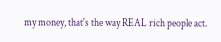my money, that's the way REAL rich people act.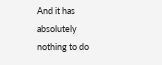And it has absolutely nothing to do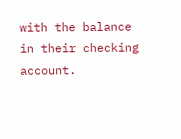with the balance in their checking account.